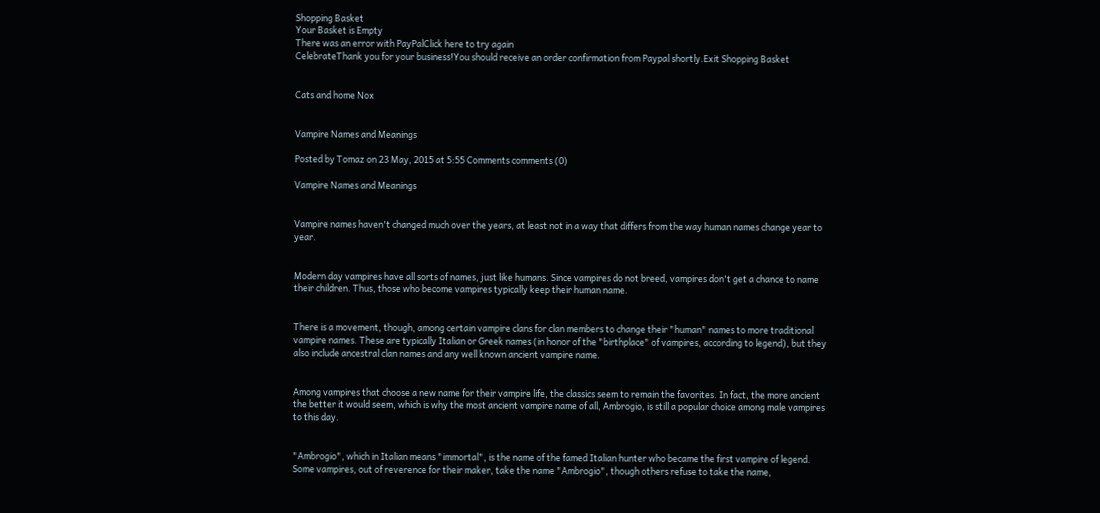Shopping Basket
Your Basket is Empty
There was an error with PayPalClick here to try again
CelebrateThank you for your business!You should receive an order confirmation from Paypal shortly.Exit Shopping Basket


Cats and home Nox


Vampire Names and Meanings

Posted by Tomaz on 23 May, 2015 at 5:55 Comments comments (0)

Vampire Names and Meanings


Vampire names haven't changed much over the years, at least not in a way that differs from the way human names change year to year.


Modern day vampires have all sorts of names, just like humans. Since vampires do not breed, vampires don't get a chance to name their children. Thus, those who become vampires typically keep their human name.


There is a movement, though, among certain vampire clans for clan members to change their "human" names to more traditional vampire names. These are typically Italian or Greek names (in honor of the "birthplace" of vampires, according to legend), but they also include ancestral clan names and any well known ancient vampire name.


Among vampires that choose a new name for their vampire life, the classics seem to remain the favorites. In fact, the more ancient the better it would seem, which is why the most ancient vampire name of all, Ambrogio, is still a popular choice among male vampires to this day.


"Ambrogio", which in Italian means "immortal", is the name of the famed Italian hunter who became the first vampire of legend. Some vampires, out of reverence for their maker, take the name "Ambrogio", though others refuse to take the name,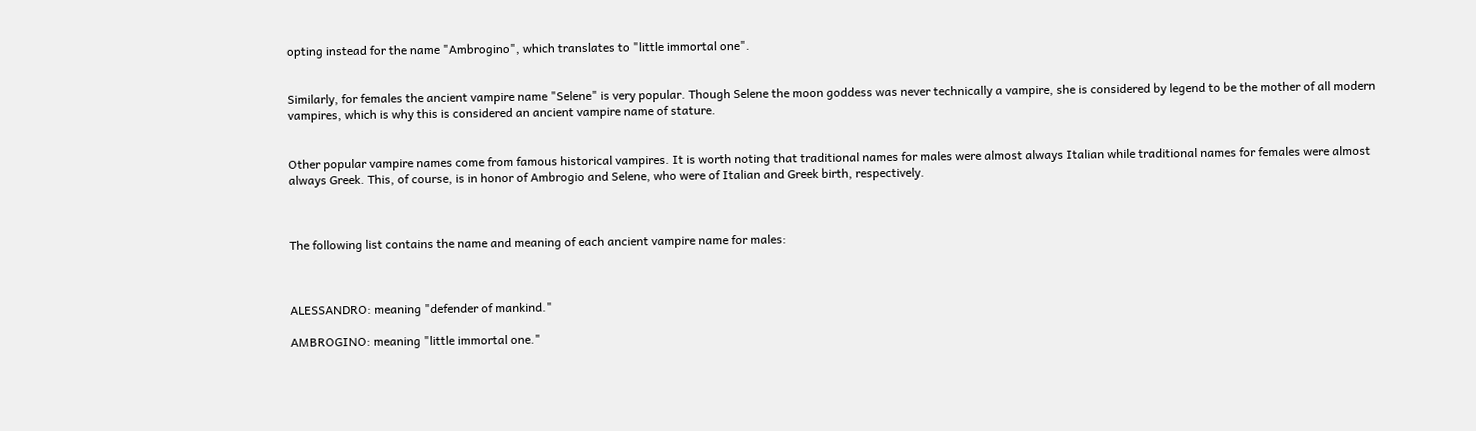opting instead for the name "Ambrogino", which translates to "little immortal one".


Similarly, for females the ancient vampire name "Selene" is very popular. Though Selene the moon goddess was never technically a vampire, she is considered by legend to be the mother of all modern vampires, which is why this is considered an ancient vampire name of stature.


Other popular vampire names come from famous historical vampires. It is worth noting that traditional names for males were almost always Italian while traditional names for females were almost always Greek. This, of course, is in honor of Ambrogio and Selene, who were of Italian and Greek birth, respectively.



The following list contains the name and meaning of each ancient vampire name for males:



ALESSANDRO: meaning "defender of mankind."

AMBROGINO: meaning "little immortal one."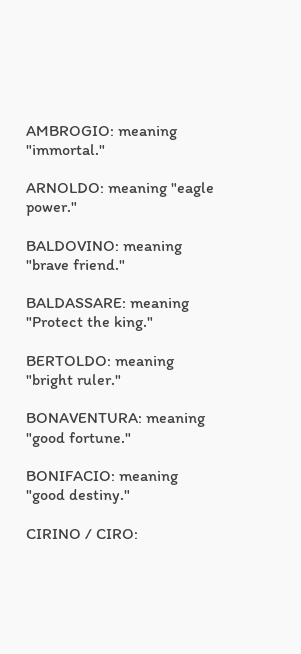AMBROGIO: meaning "immortal."

ARNOLDO: meaning "eagle power."

BALDOVINO: meaning "brave friend."

BALDASSARE: meaning "Protect the king."

BERTOLDO: meaning "bright ruler."

BONAVENTURA: meaning "good fortune."

BONIFACIO: meaning "good destiny."

CIRINO / CIRO: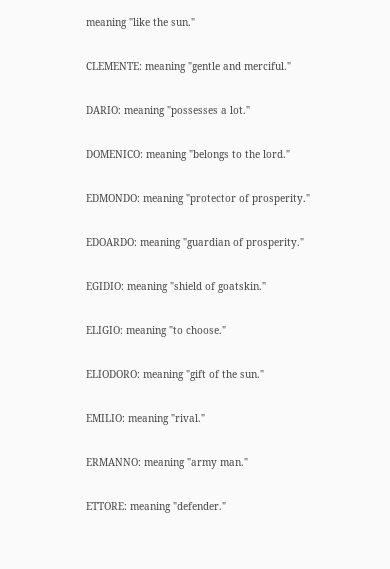meaning "like the sun."

CLEMENTE: meaning "gentle and merciful."

DARIO: meaning "possesses a lot."

DOMENICO: meaning "belongs to the lord."

EDMONDO: meaning "protector of prosperity."

EDOARDO: meaning "guardian of prosperity."

EGIDIO: meaning "shield of goatskin."

ELIGIO: meaning "to choose."

ELIODORO: meaning "gift of the sun."

EMILIO: meaning "rival."

ERMANNO: meaning "army man."

ETTORE: meaning "defender."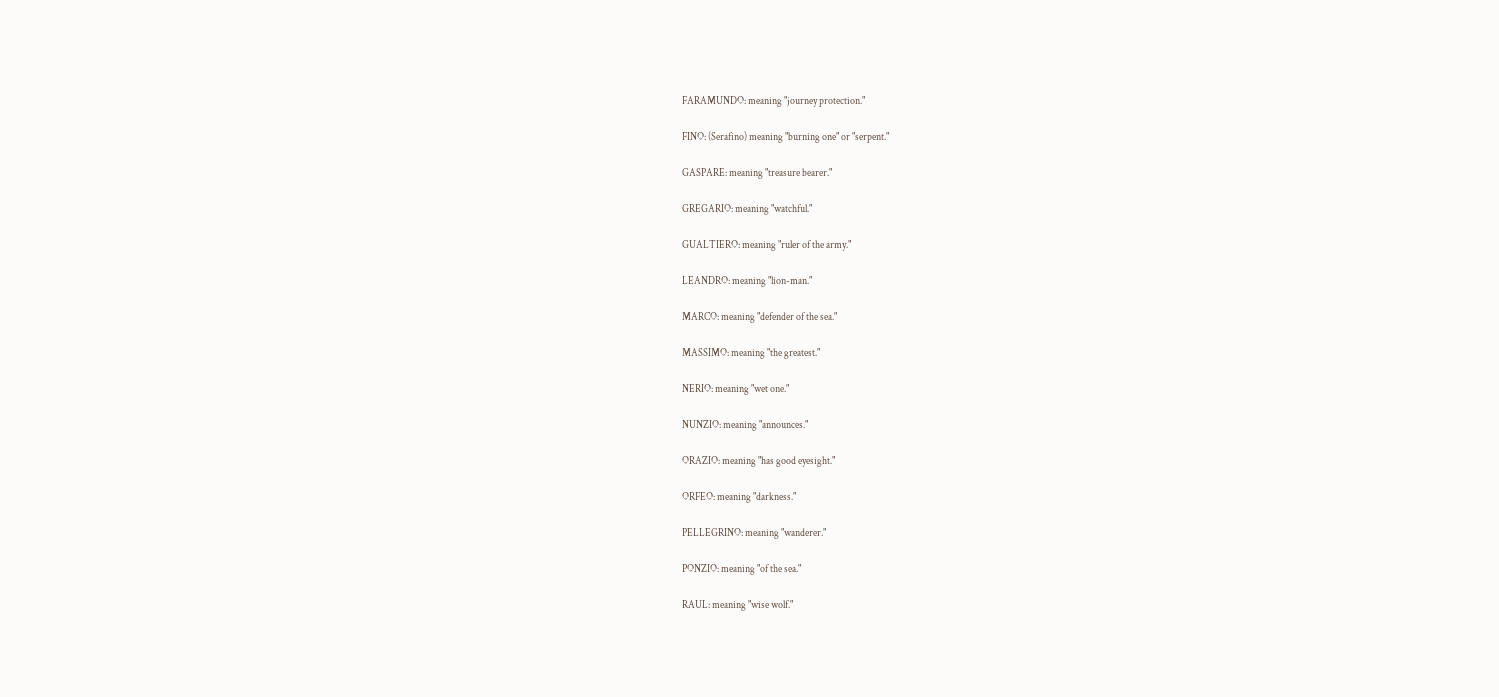FARAMUNDO: meaning "journey protection."

FINO: (Serafino) meaning "burning one" or "serpent."

GASPARE: meaning "treasure bearer."

GREGARIO: meaning "watchful."

GUALTIERO: meaning "ruler of the army."

LEANDRO: meaning "lion-man."

MARCO: meaning "defender of the sea."

MASSIMO: meaning "the greatest."

NERIO: meaning "wet one."

NUNZIO: meaning "announces."

ORAZIO: meaning "has good eyesight."

ORFEO: meaning "darkness."

PELLEGRINO: meaning "wanderer."

PONZIO: meaning "of the sea."

RAUL: meaning "wise wolf."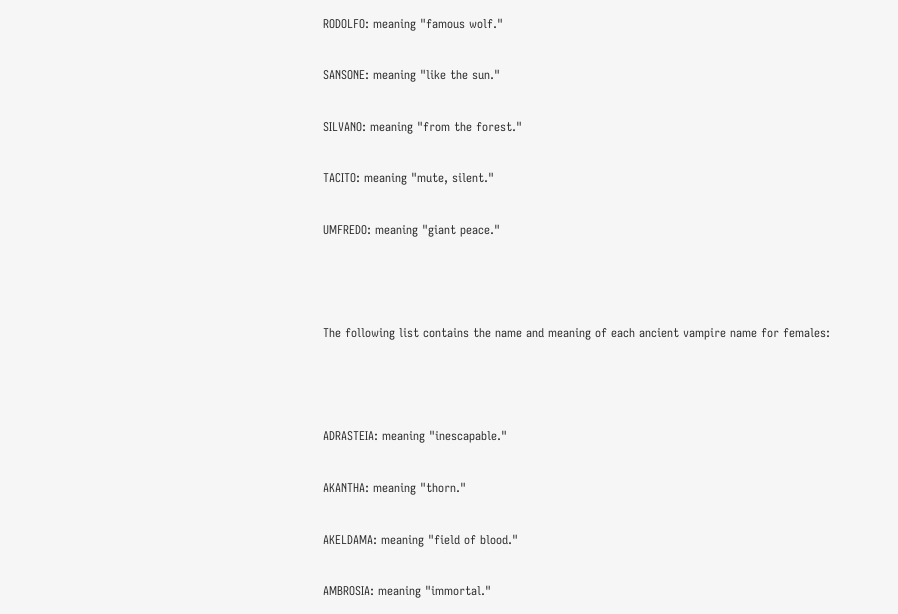RODOLFO: meaning "famous wolf."

SANSONE: meaning "like the sun."

SILVANO: meaning "from the forest."

TACITO: meaning "mute, silent."

UMFREDO: meaning "giant peace."



The following list contains the name and meaning of each ancient vampire name for females:



ADRASTEIA: meaning "inescapable."

AKANTHA: meaning "thorn."

AKELDAMA: meaning "field of blood."

AMBROSIA: meaning "immortal."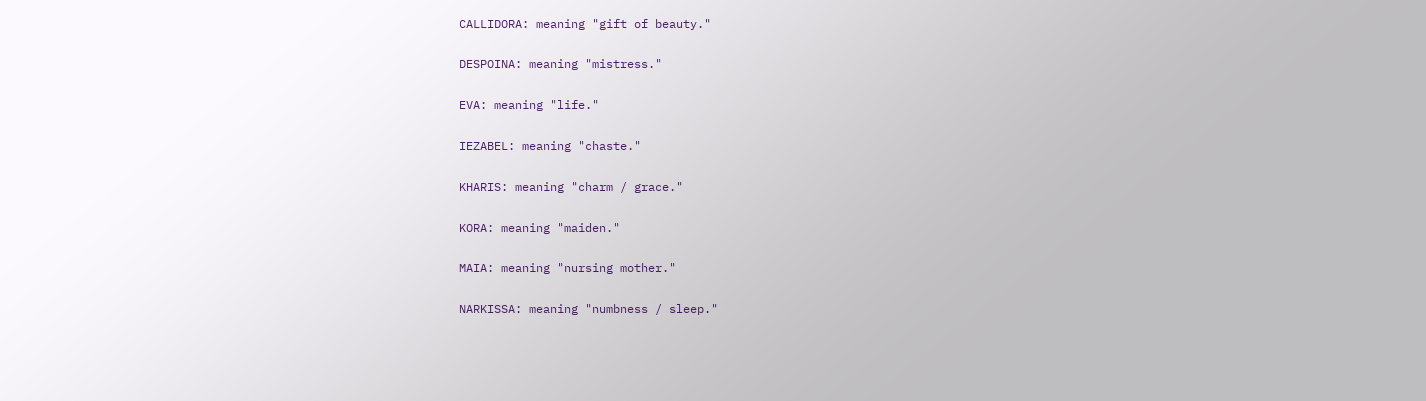CALLIDORA: meaning "gift of beauty."

DESPOINA: meaning "mistress."

EVA: meaning "life."

IEZABEL: meaning "chaste."

KHARIS: meaning "charm / grace."

KORA: meaning "maiden."

MAIA: meaning "nursing mother."

NARKISSA: meaning "numbness / sleep."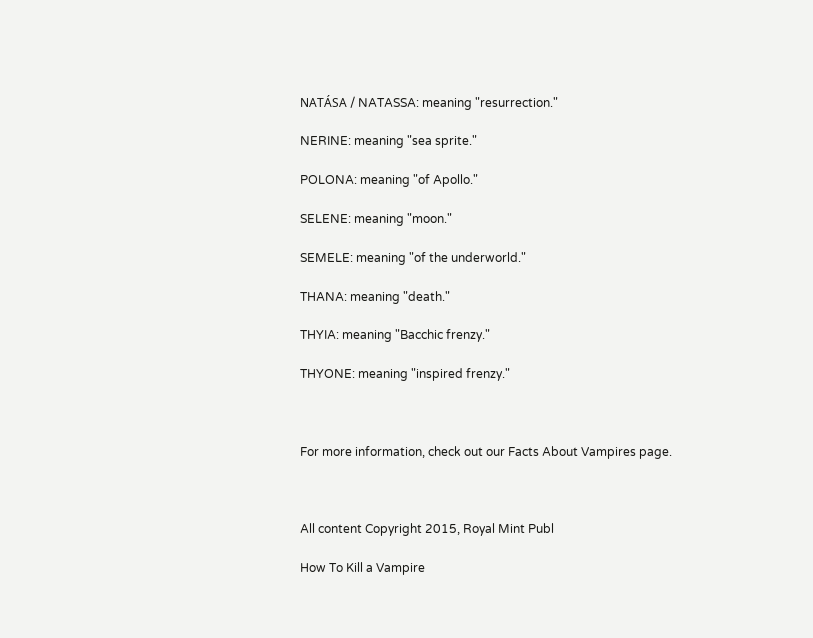NATÁSA / NATASSA: meaning "resurrection."

NERINE: meaning "sea sprite."

POLONA: meaning "of Apollo."

SELENE: meaning "moon."

SEMELE: meaning "of the underworld."

THANA: meaning "death."

THYIA: meaning "Bacchic frenzy."

THYONE: meaning "inspired frenzy."



For more information, check out our Facts About Vampires page.



All content Copyright 2015, Royal Mint Publ

How To Kill a Vampire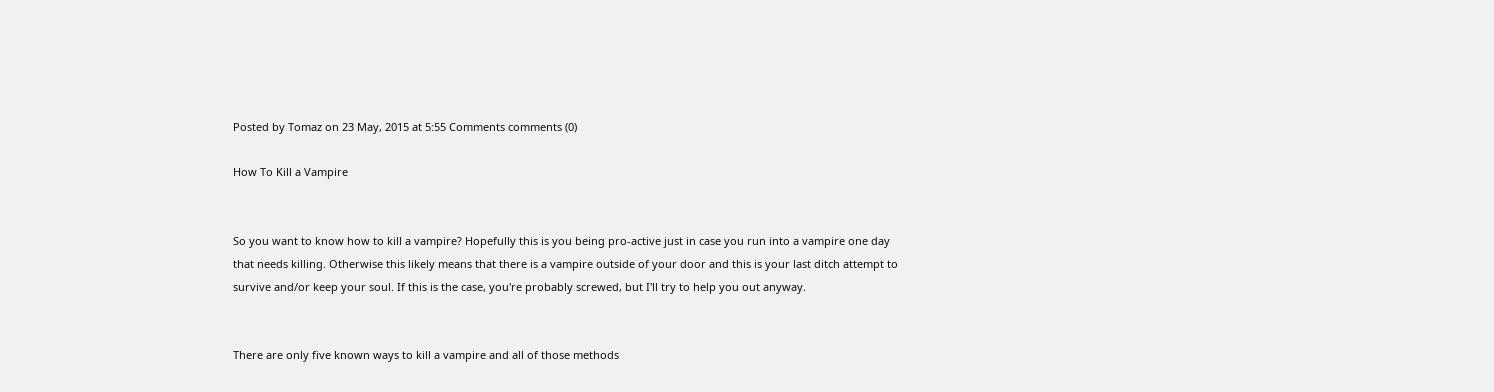Posted by Tomaz on 23 May, 2015 at 5:55 Comments comments (0)

How To Kill a Vampire


So you want to know how to kill a vampire? Hopefully this is you being pro-active just in case you run into a vampire one day that needs killing. Otherwise this likely means that there is a vampire outside of your door and this is your last ditch attempt to survive and/or keep your soul. If this is the case, you're probably screwed, but I'll try to help you out anyway.


There are only five known ways to kill a vampire and all of those methods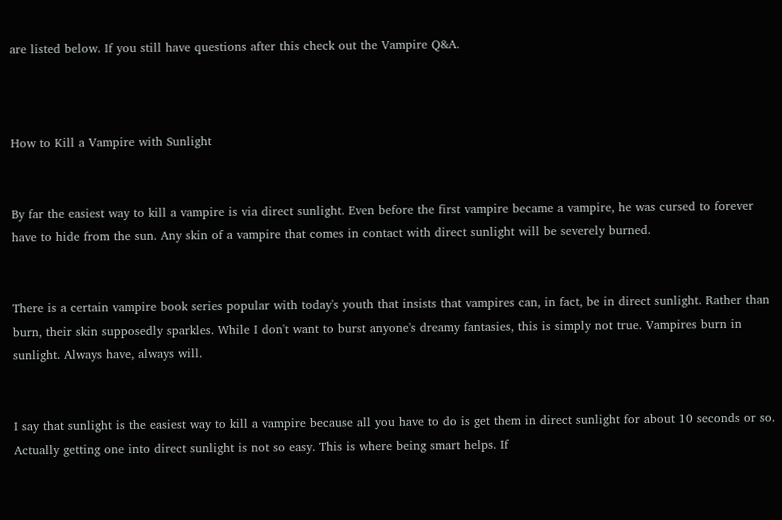are listed below. If you still have questions after this check out the Vampire Q&A.



How to Kill a Vampire with Sunlight


By far the easiest way to kill a vampire is via direct sunlight. Even before the first vampire became a vampire, he was cursed to forever have to hide from the sun. Any skin of a vampire that comes in contact with direct sunlight will be severely burned.


There is a certain vampire book series popular with today's youth that insists that vampires can, in fact, be in direct sunlight. Rather than burn, their skin supposedly sparkles. While I don't want to burst anyone's dreamy fantasies, this is simply not true. Vampires burn in sunlight. Always have, always will.


I say that sunlight is the easiest way to kill a vampire because all you have to do is get them in direct sunlight for about 10 seconds or so. Actually getting one into direct sunlight is not so easy. This is where being smart helps. If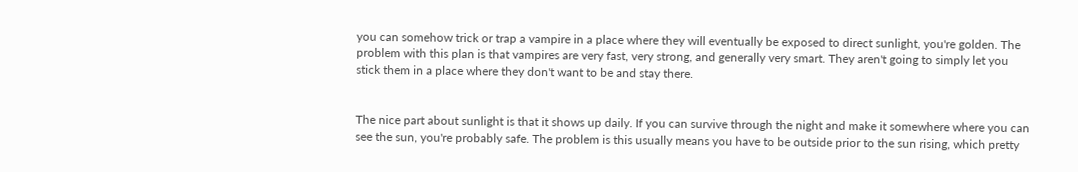you can somehow trick or trap a vampire in a place where they will eventually be exposed to direct sunlight, you're golden. The problem with this plan is that vampires are very fast, very strong, and generally very smart. They aren't going to simply let you stick them in a place where they don't want to be and stay there.


The nice part about sunlight is that it shows up daily. If you can survive through the night and make it somewhere where you can see the sun, you're probably safe. The problem is this usually means you have to be outside prior to the sun rising, which pretty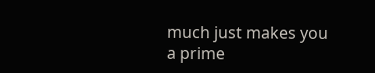much just makes you a prime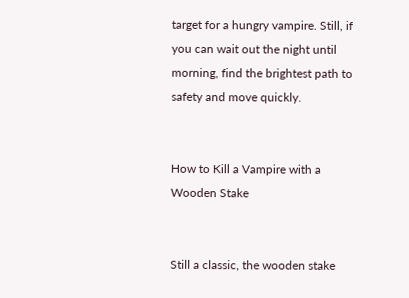target for a hungry vampire. Still, if you can wait out the night until morning, find the brightest path to safety and move quickly.


How to Kill a Vampire with a Wooden Stake


Still a classic, the wooden stake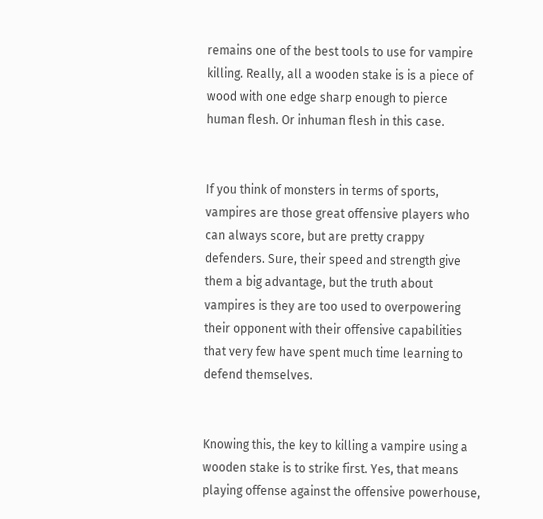remains one of the best tools to use for vampire killing. Really, all a wooden stake is is a piece of wood with one edge sharp enough to pierce human flesh. Or inhuman flesh in this case.


If you think of monsters in terms of sports, vampires are those great offensive players who can always score, but are pretty crappy defenders. Sure, their speed and strength give them a big advantage, but the truth about vampires is they are too used to overpowering their opponent with their offensive capabilities that very few have spent much time learning to defend themselves.


Knowing this, the key to killing a vampire using a wooden stake is to strike first. Yes, that means playing offense against the offensive powerhouse,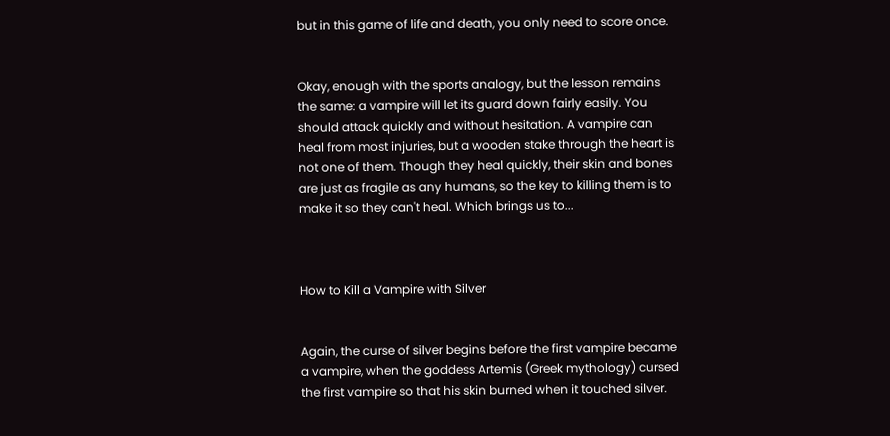but in this game of life and death, you only need to score once.


Okay, enough with the sports analogy, but the lesson remains the same: a vampire will let its guard down fairly easily. You should attack quickly and without hesitation. A vampire can heal from most injuries, but a wooden stake through the heart is not one of them. Though they heal quickly, their skin and bones are just as fragile as any humans, so the key to killing them is to make it so they can't heal. Which brings us to...



How to Kill a Vampire with Silver


Again, the curse of silver begins before the first vampire became a vampire, when the goddess Artemis (Greek mythology) cursed the first vampire so that his skin burned when it touched silver.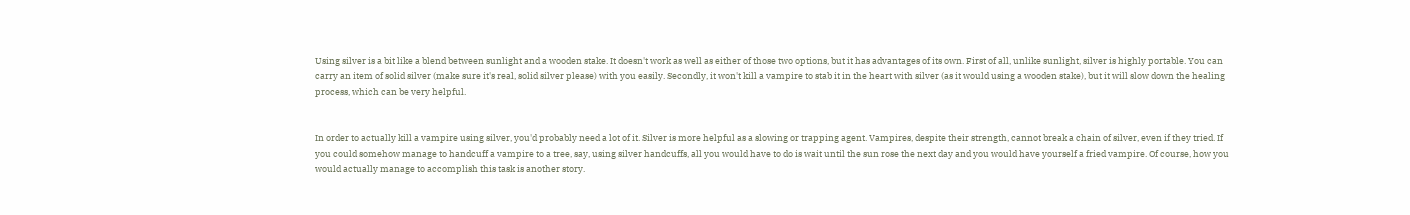Using silver is a bit like a blend between sunlight and a wooden stake. It doesn't work as well as either of those two options, but it has advantages of its own. First of all, unlike sunlight, silver is highly portable. You can carry an item of solid silver (make sure it's real, solid silver please) with you easily. Secondly, it won't kill a vampire to stab it in the heart with silver (as it would using a wooden stake), but it will slow down the healing process, which can be very helpful.


In order to actually kill a vampire using silver, you'd probably need a lot of it. Silver is more helpful as a slowing or trapping agent. Vampires, despite their strength, cannot break a chain of silver, even if they tried. If you could somehow manage to handcuff a vampire to a tree, say, using silver handcuffs, all you would have to do is wait until the sun rose the next day and you would have yourself a fried vampire. Of course, how you would actually manage to accomplish this task is another story.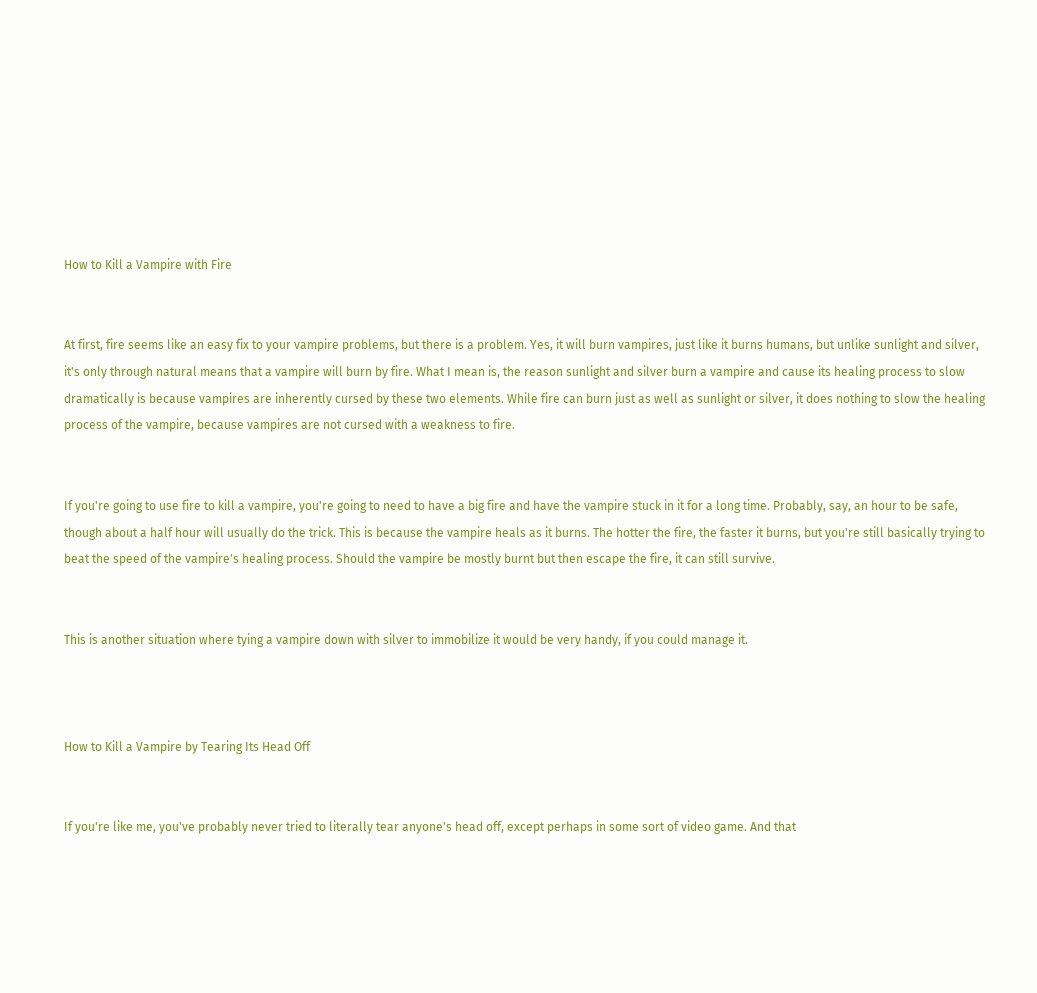How to Kill a Vampire with Fire


At first, fire seems like an easy fix to your vampire problems, but there is a problem. Yes, it will burn vampires, just like it burns humans, but unlike sunlight and silver, it's only through natural means that a vampire will burn by fire. What I mean is, the reason sunlight and silver burn a vampire and cause its healing process to slow dramatically is because vampires are inherently cursed by these two elements. While fire can burn just as well as sunlight or silver, it does nothing to slow the healing process of the vampire, because vampires are not cursed with a weakness to fire.


If you're going to use fire to kill a vampire, you're going to need to have a big fire and have the vampire stuck in it for a long time. Probably, say, an hour to be safe, though about a half hour will usually do the trick. This is because the vampire heals as it burns. The hotter the fire, the faster it burns, but you're still basically trying to beat the speed of the vampire's healing process. Should the vampire be mostly burnt but then escape the fire, it can still survive.


This is another situation where tying a vampire down with silver to immobilize it would be very handy, if you could manage it.



How to Kill a Vampire by Tearing Its Head Off


If you're like me, you've probably never tried to literally tear anyone's head off, except perhaps in some sort of video game. And that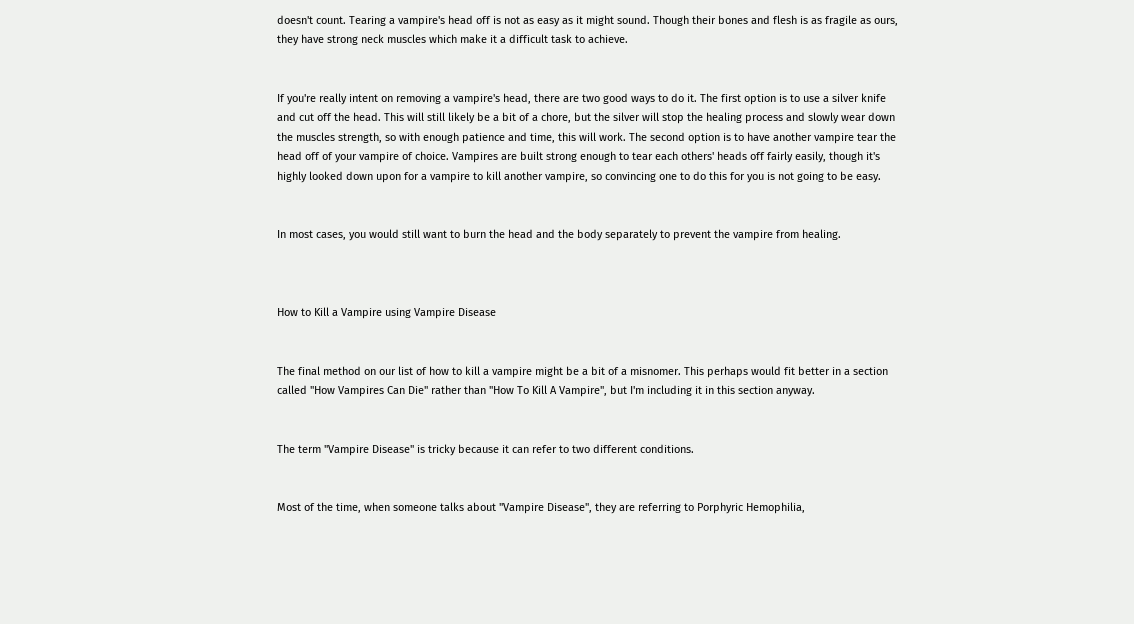doesn't count. Tearing a vampire's head off is not as easy as it might sound. Though their bones and flesh is as fragile as ours, they have strong neck muscles which make it a difficult task to achieve.


If you're really intent on removing a vampire's head, there are two good ways to do it. The first option is to use a silver knife and cut off the head. This will still likely be a bit of a chore, but the silver will stop the healing process and slowly wear down the muscles strength, so with enough patience and time, this will work. The second option is to have another vampire tear the head off of your vampire of choice. Vampires are built strong enough to tear each others' heads off fairly easily, though it's highly looked down upon for a vampire to kill another vampire, so convincing one to do this for you is not going to be easy.


In most cases, you would still want to burn the head and the body separately to prevent the vampire from healing.



How to Kill a Vampire using Vampire Disease


The final method on our list of how to kill a vampire might be a bit of a misnomer. This perhaps would fit better in a section called "How Vampires Can Die" rather than "How To Kill A Vampire", but I'm including it in this section anyway.


The term "Vampire Disease" is tricky because it can refer to two different conditions.


Most of the time, when someone talks about "Vampire Disease", they are referring to Porphyric Hemophilia,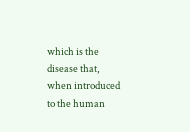which is the disease that, when introduced to the human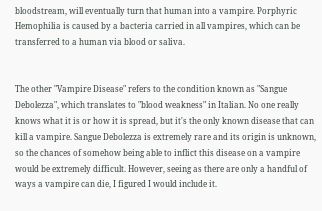bloodstream, will eventually turn that human into a vampire. Porphyric Hemophilia is caused by a bacteria carried in all vampires, which can be transferred to a human via blood or saliva.


The other "Vampire Disease" refers to the condition known as "Sangue Debolezza", which translates to "blood weakness" in Italian. No one really knows what it is or how it is spread, but it's the only known disease that can kill a vampire. Sangue Debolezza is extremely rare and its origin is unknown, so the chances of somehow being able to inflict this disease on a vampire would be extremely difficult. However, seeing as there are only a handful of ways a vampire can die, I figured I would include it.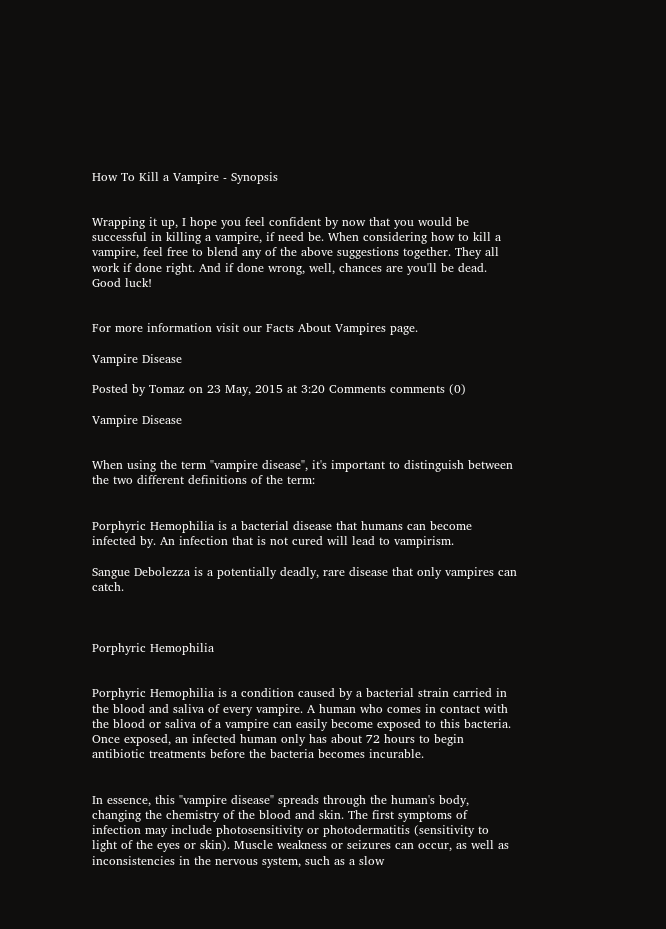How To Kill a Vampire - Synopsis


Wrapping it up, I hope you feel confident by now that you would be successful in killing a vampire, if need be. When considering how to kill a vampire, feel free to blend any of the above suggestions together. They all work if done right. And if done wrong, well, chances are you'll be dead. Good luck!


For more information visit our Facts About Vampires page.

Vampire Disease

Posted by Tomaz on 23 May, 2015 at 3:20 Comments comments (0)

Vampire Disease


When using the term "vampire disease", it's important to distinguish between the two different definitions of the term:


Porphyric Hemophilia is a bacterial disease that humans can become infected by. An infection that is not cured will lead to vampirism.

Sangue Debolezza is a potentially deadly, rare disease that only vampires can catch.



Porphyric Hemophilia


Porphyric Hemophilia is a condition caused by a bacterial strain carried in the blood and saliva of every vampire. A human who comes in contact with the blood or saliva of a vampire can easily become exposed to this bacteria. Once exposed, an infected human only has about 72 hours to begin antibiotic treatments before the bacteria becomes incurable.


In essence, this "vampire disease" spreads through the human's body, changing the chemistry of the blood and skin. The first symptoms of infection may include photosensitivity or photodermatitis (sensitivity to light of the eyes or skin). Muscle weakness or seizures can occur, as well as inconsistencies in the nervous system, such as a slow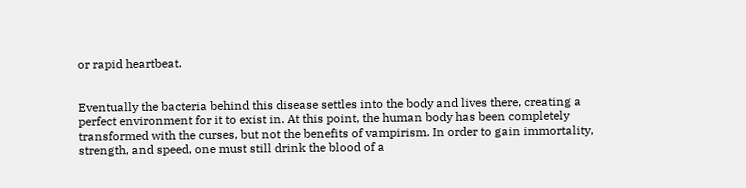or rapid heartbeat.


Eventually the bacteria behind this disease settles into the body and lives there, creating a perfect environment for it to exist in. At this point, the human body has been completely transformed with the curses, but not the benefits of vampirism. In order to gain immortality, strength, and speed, one must still drink the blood of a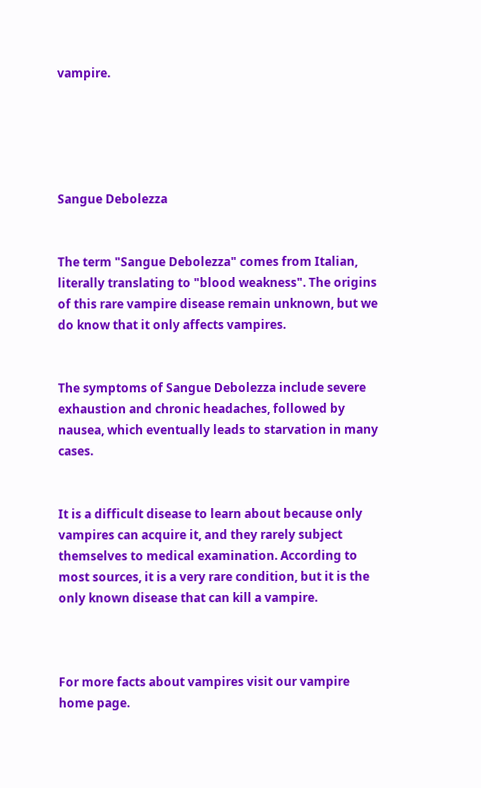vampire.





Sangue Debolezza


The term "Sangue Debolezza" comes from Italian, literally translating to "blood weakness". The origins of this rare vampire disease remain unknown, but we do know that it only affects vampires.


The symptoms of Sangue Debolezza include severe exhaustion and chronic headaches, followed by nausea, which eventually leads to starvation in many cases.


It is a difficult disease to learn about because only vampires can acquire it, and they rarely subject themselves to medical examination. According to most sources, it is a very rare condition, but it is the only known disease that can kill a vampire.



For more facts about vampires visit our vampire home page.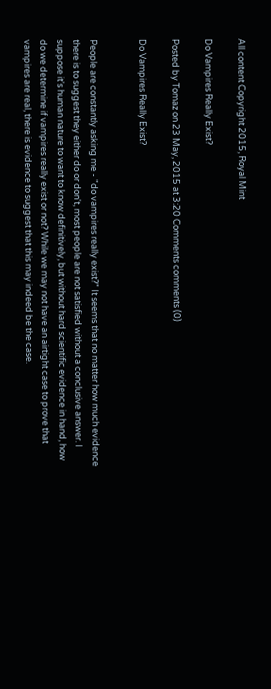All content Copyright 2015, Royal Mint

Do Vampires Really Exist?

Posted by Tomaz on 23 May, 2015 at 3:20 Comments comments (0)

Do Vampires Really Exist?


People are constantly asking me - "do vampires really exist?" It seems that no matter how much evidence there is to suggest they either do or don't, most people are not satisfied without a conclusive answer. I suppose it's human nature to want to know definitively, but without hard scientific evidence in hand, how do we determine if vampires really exist or not? While we may not have an airtight case to prove that vampires are real, there is evidence to suggest that this may indeed be the case.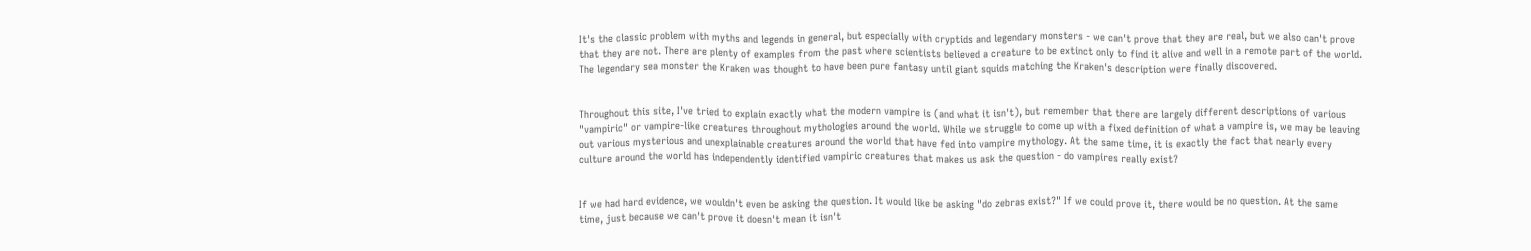It's the classic problem with myths and legends in general, but especially with cryptids and legendary monsters - we can't prove that they are real, but we also can't prove that they are not. There are plenty of examples from the past where scientists believed a creature to be extinct only to find it alive and well in a remote part of the world. The legendary sea monster the Kraken was thought to have been pure fantasy until giant squids matching the Kraken's description were finally discovered.


Throughout this site, I've tried to explain exactly what the modern vampire is (and what it isn't), but remember that there are largely different descriptions of various "vampiric" or vampire-like creatures throughout mythologies around the world. While we struggle to come up with a fixed definition of what a vampire is, we may be leaving out various mysterious and unexplainable creatures around the world that have fed into vampire mythology. At the same time, it is exactly the fact that nearly every culture around the world has independently identified vampiric creatures that makes us ask the question - do vampires really exist?


If we had hard evidence, we wouldn't even be asking the question. It would like be asking "do zebras exist?" If we could prove it, there would be no question. At the same time, just because we can't prove it doesn't mean it isn't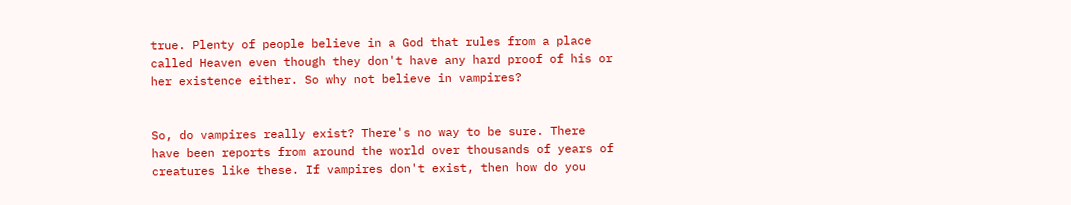true. Plenty of people believe in a God that rules from a place called Heaven even though they don't have any hard proof of his or her existence either. So why not believe in vampires?


So, do vampires really exist? There's no way to be sure. There have been reports from around the world over thousands of years of creatures like these. If vampires don't exist, then how do you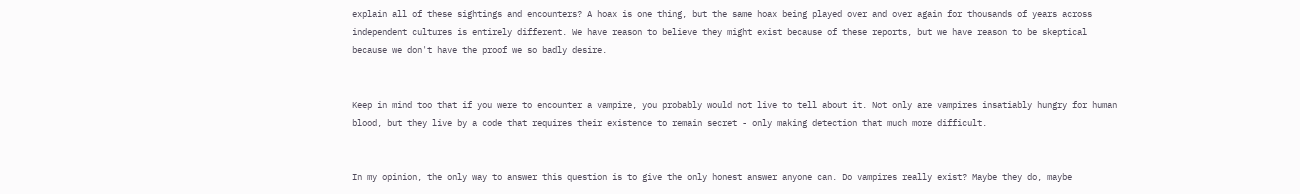explain all of these sightings and encounters? A hoax is one thing, but the same hoax being played over and over again for thousands of years across independent cultures is entirely different. We have reason to believe they might exist because of these reports, but we have reason to be skeptical because we don't have the proof we so badly desire.


Keep in mind too that if you were to encounter a vampire, you probably would not live to tell about it. Not only are vampires insatiably hungry for human blood, but they live by a code that requires their existence to remain secret - only making detection that much more difficult.


In my opinion, the only way to answer this question is to give the only honest answer anyone can. Do vampires really exist? Maybe they do, maybe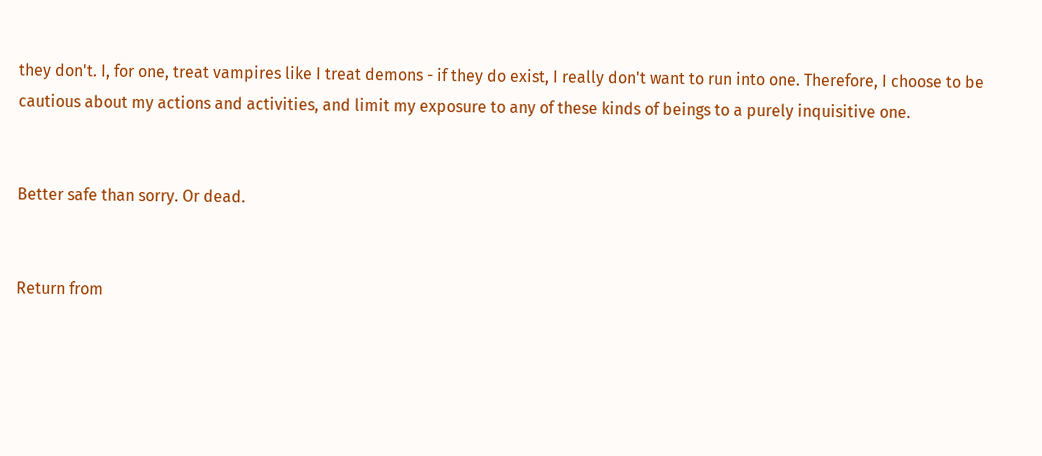they don't. I, for one, treat vampires like I treat demons - if they do exist, I really don't want to run into one. Therefore, I choose to be cautious about my actions and activities, and limit my exposure to any of these kinds of beings to a purely inquisitive one.


Better safe than sorry. Or dead.


Return from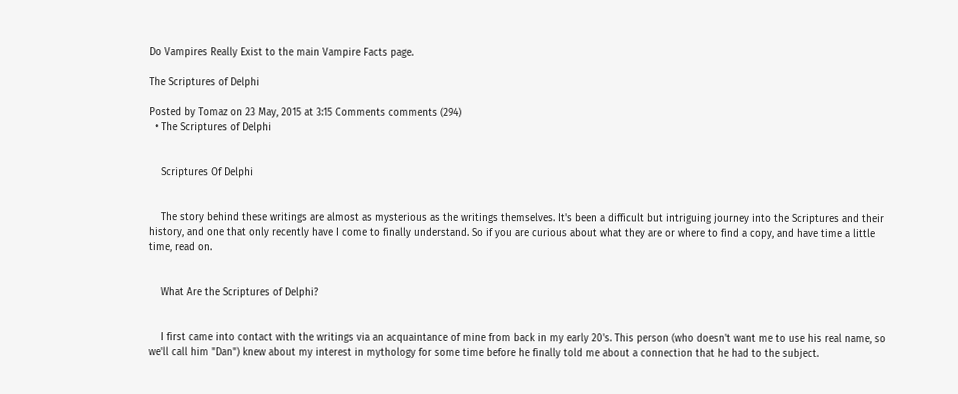Do Vampires Really Exist to the main Vampire Facts page.

The Scriptures of Delphi

Posted by Tomaz on 23 May, 2015 at 3:15 Comments comments (294)
  • The Scriptures of Delphi


    Scriptures Of Delphi


    The story behind these writings are almost as mysterious as the writings themselves. It's been a difficult but intriguing journey into the Scriptures and their history, and one that only recently have I come to finally understand. So if you are curious about what they are or where to find a copy, and have time a little time, read on.


    What Are the Scriptures of Delphi?


    I first came into contact with the writings via an acquaintance of mine from back in my early 20's. This person (who doesn't want me to use his real name, so we'll call him "Dan") knew about my interest in mythology for some time before he finally told me about a connection that he had to the subject.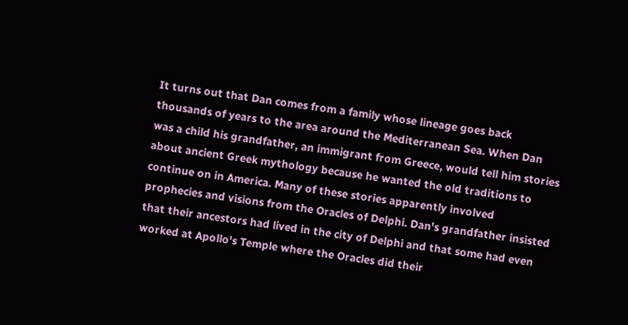It turns out that Dan comes from a family whose lineage goes back thousands of years to the area around the Mediterranean Sea. When Dan was a child his grandfather, an immigrant from Greece, would tell him stories about ancient Greek mythology because he wanted the old traditions to continue on in America. Many of these stories apparently involved prophecies and visions from the Oracles of Delphi. Dan's grandfather insisted that their ancestors had lived in the city of Delphi and that some had even worked at Apollo's Temple where the Oracles did their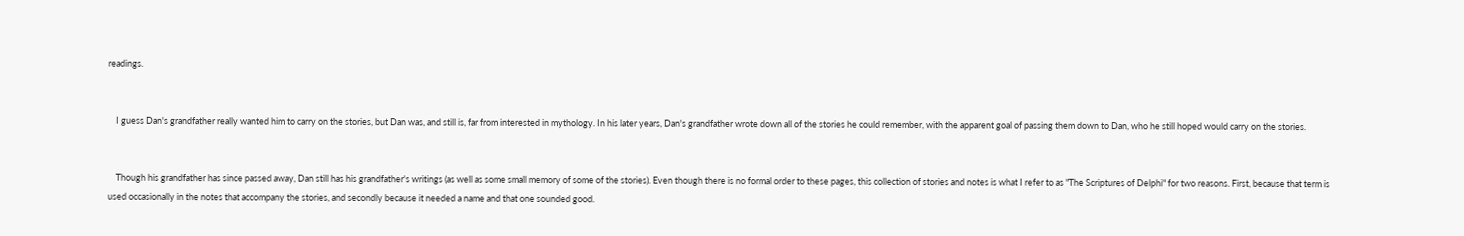readings.


    I guess Dan's grandfather really wanted him to carry on the stories, but Dan was, and still is, far from interested in mythology. In his later years, Dan's grandfather wrote down all of the stories he could remember, with the apparent goal of passing them down to Dan, who he still hoped would carry on the stories.


    Though his grandfather has since passed away, Dan still has his grandfather's writings (as well as some small memory of some of the stories). Even though there is no formal order to these pages, this collection of stories and notes is what I refer to as "The Scriptures of Delphi" for two reasons. First, because that term is used occasionally in the notes that accompany the stories, and secondly because it needed a name and that one sounded good.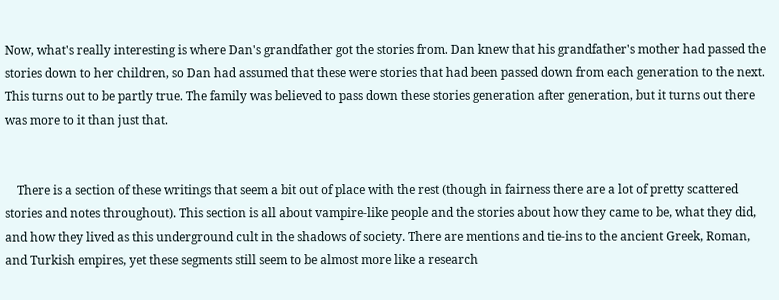Now, what's really interesting is where Dan's grandfather got the stories from. Dan knew that his grandfather's mother had passed the stories down to her children, so Dan had assumed that these were stories that had been passed down from each generation to the next. This turns out to be partly true. The family was believed to pass down these stories generation after generation, but it turns out there was more to it than just that.


    There is a section of these writings that seem a bit out of place with the rest (though in fairness there are a lot of pretty scattered stories and notes throughout). This section is all about vampire-like people and the stories about how they came to be, what they did, and how they lived as this underground cult in the shadows of society. There are mentions and tie-ins to the ancient Greek, Roman, and Turkish empires, yet these segments still seem to be almost more like a research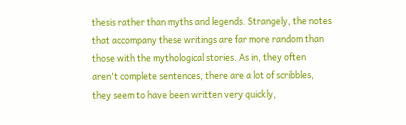thesis rather than myths and legends. Strangely, the notes that accompany these writings are far more random than those with the mythological stories. As in, they often aren't complete sentences, there are a lot of scribbles, they seem to have been written very quickly,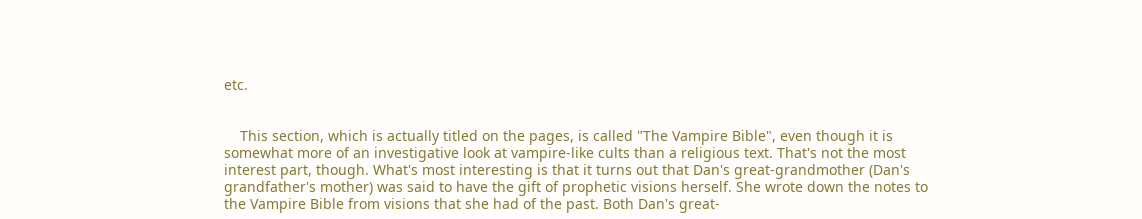etc.


    This section, which is actually titled on the pages, is called "The Vampire Bible", even though it is somewhat more of an investigative look at vampire-like cults than a religious text. That's not the most interest part, though. What's most interesting is that it turns out that Dan's great-grandmother (Dan's grandfather's mother) was said to have the gift of prophetic visions herself. She wrote down the notes to the Vampire Bible from visions that she had of the past. Both Dan's great-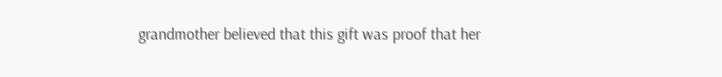grandmother believed that this gift was proof that her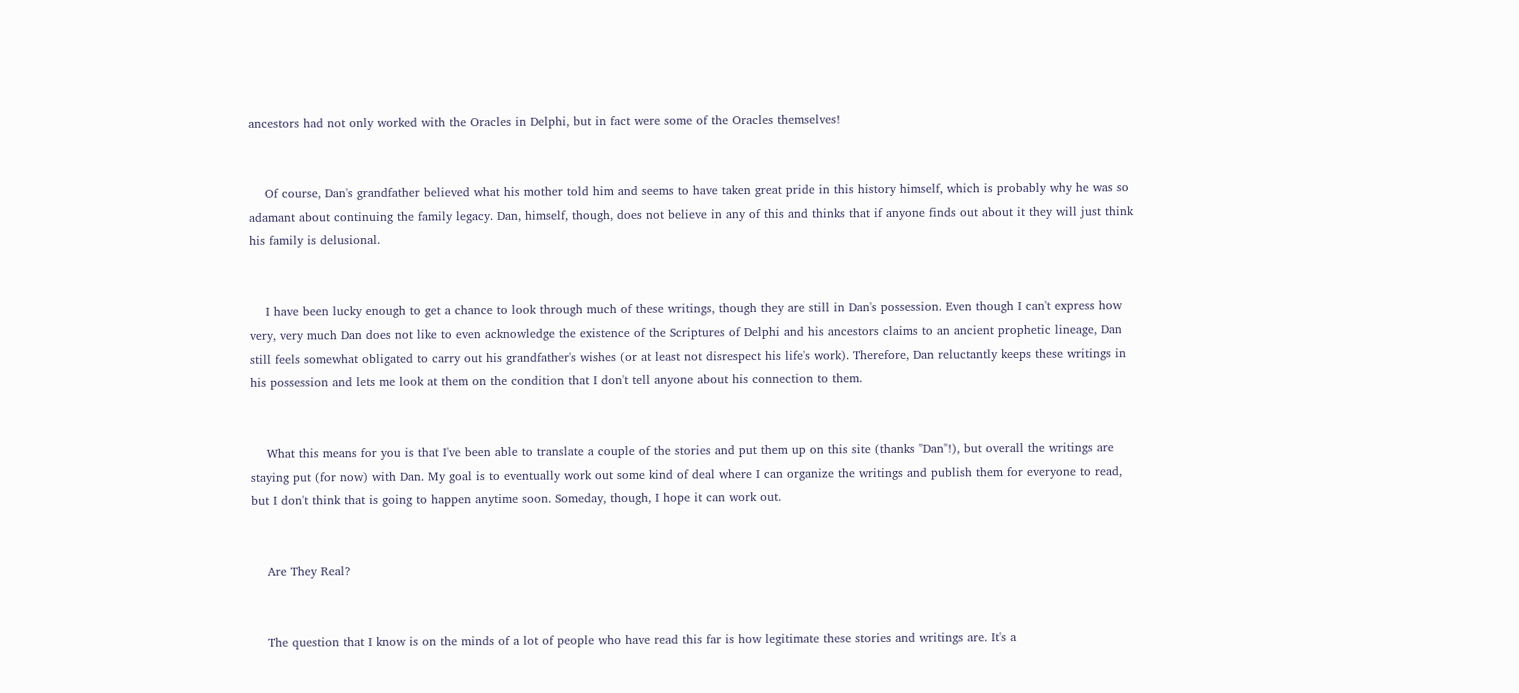ancestors had not only worked with the Oracles in Delphi, but in fact were some of the Oracles themselves!


    Of course, Dan's grandfather believed what his mother told him and seems to have taken great pride in this history himself, which is probably why he was so adamant about continuing the family legacy. Dan, himself, though, does not believe in any of this and thinks that if anyone finds out about it they will just think his family is delusional.


    I have been lucky enough to get a chance to look through much of these writings, though they are still in Dan's possession. Even though I can't express how very, very much Dan does not like to even acknowledge the existence of the Scriptures of Delphi and his ancestors claims to an ancient prophetic lineage, Dan still feels somewhat obligated to carry out his grandfather's wishes (or at least not disrespect his life's work). Therefore, Dan reluctantly keeps these writings in his possession and lets me look at them on the condition that I don't tell anyone about his connection to them.


    What this means for you is that I've been able to translate a couple of the stories and put them up on this site (thanks "Dan"!), but overall the writings are staying put (for now) with Dan. My goal is to eventually work out some kind of deal where I can organize the writings and publish them for everyone to read, but I don't think that is going to happen anytime soon. Someday, though, I hope it can work out.


    Are They Real?


    The question that I know is on the minds of a lot of people who have read this far is how legitimate these stories and writings are. It's a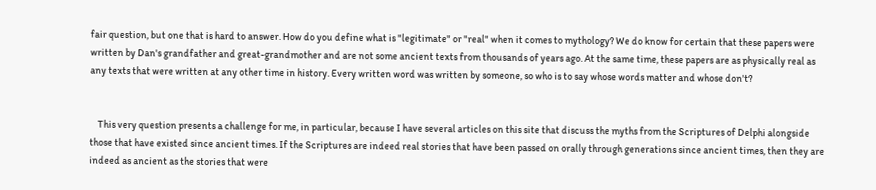fair question, but one that is hard to answer. How do you define what is "legitimate" or "real" when it comes to mythology? We do know for certain that these papers were written by Dan's grandfather and great-grandmother and are not some ancient texts from thousands of years ago. At the same time, these papers are as physically real as any texts that were written at any other time in history. Every written word was written by someone, so who is to say whose words matter and whose don't?


    This very question presents a challenge for me, in particular, because I have several articles on this site that discuss the myths from the Scriptures of Delphi alongside those that have existed since ancient times. If the Scriptures are indeed real stories that have been passed on orally through generations since ancient times, then they are indeed as ancient as the stories that were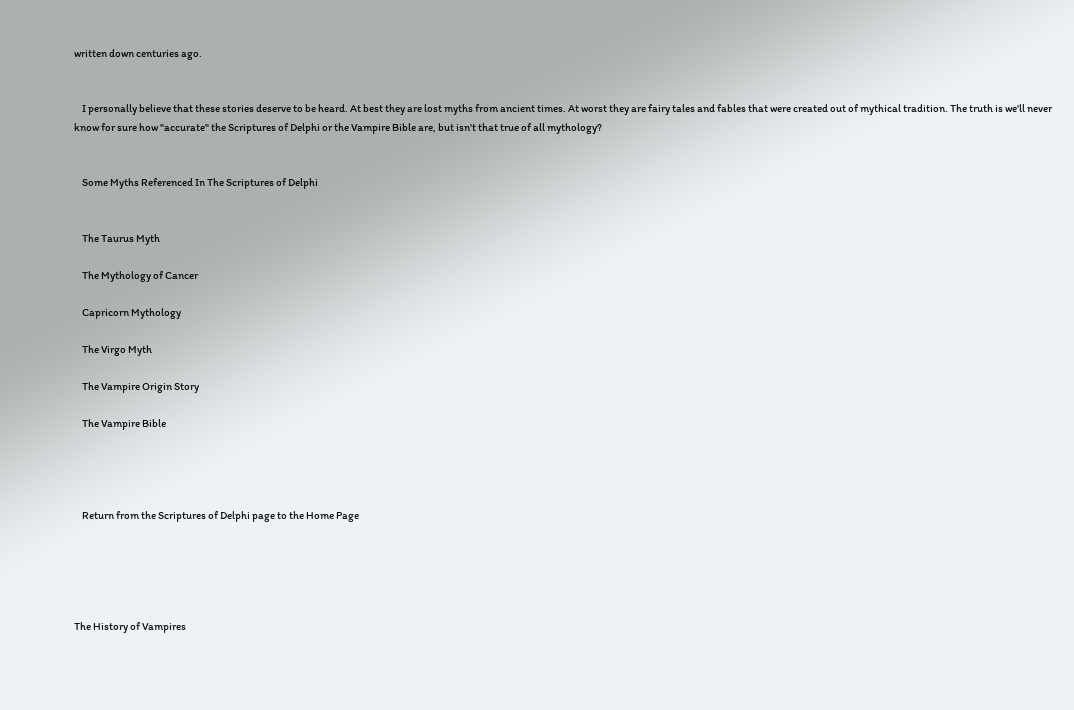written down centuries ago.


    I personally believe that these stories deserve to be heard. At best they are lost myths from ancient times. At worst they are fairy tales and fables that were created out of mythical tradition. The truth is we'll never know for sure how "accurate" the Scriptures of Delphi or the Vampire Bible are, but isn't that true of all mythology?


    Some Myths Referenced In The Scriptures of Delphi


    The Taurus Myth

    The Mythology of Cancer

    Capricorn Mythology

    The Virgo Myth

    The Vampire Origin Story

    The Vampire Bible




    Return from the Scriptures of Delphi page to the Home Page





The History of Vampires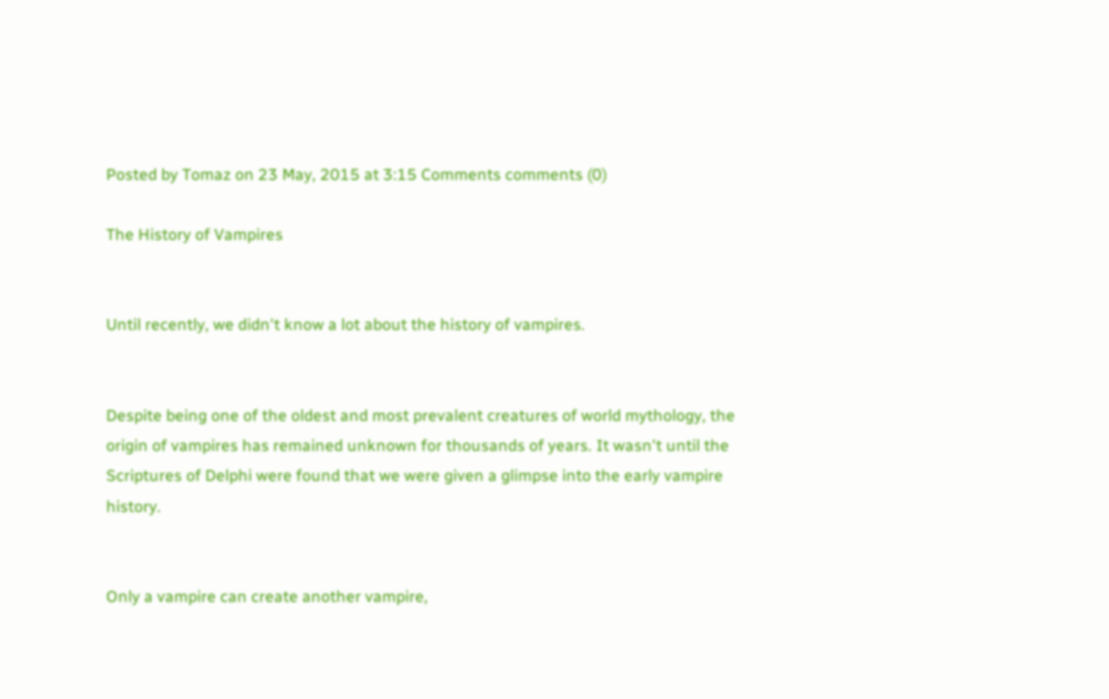Posted by Tomaz on 23 May, 2015 at 3:15 Comments comments (0)

The History of Vampires


Until recently, we didn't know a lot about the history of vampires.


Despite being one of the oldest and most prevalent creatures of world mythology, the origin of vampires has remained unknown for thousands of years. It wasn't until the Scriptures of Delphi were found that we were given a glimpse into the early vampire history.


Only a vampire can create another vampire,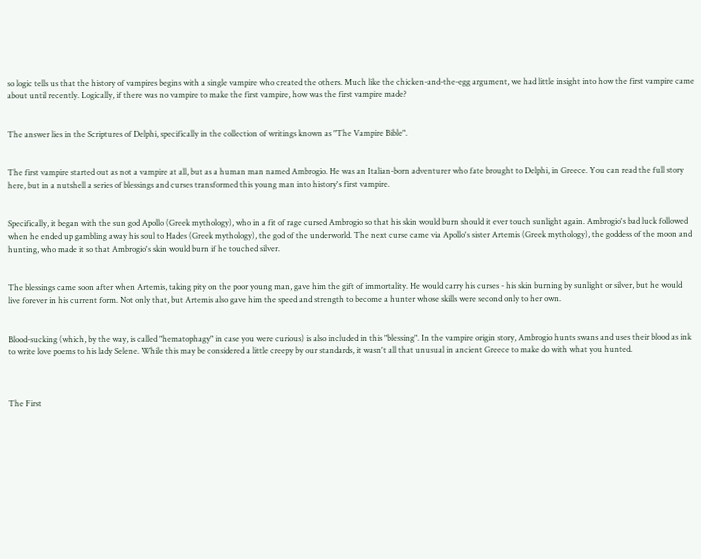so logic tells us that the history of vampires begins with a single vampire who created the others. Much like the chicken-and-the-egg argument, we had little insight into how the first vampire came about until recently. Logically, if there was no vampire to make the first vampire, how was the first vampire made?


The answer lies in the Scriptures of Delphi, specifically in the collection of writings known as "The Vampire Bible".


The first vampire started out as not a vampire at all, but as a human man named Ambrogio. He was an Italian-born adventurer who fate brought to Delphi, in Greece. You can read the full story here, but in a nutshell a series of blessings and curses transformed this young man into history's first vampire.


Specifically, it began with the sun god Apollo (Greek mythology), who in a fit of rage cursed Ambrogio so that his skin would burn should it ever touch sunlight again. Ambrogio's bad luck followed when he ended up gambling away his soul to Hades (Greek mythology), the god of the underworld. The next curse came via Apollo's sister Artemis (Greek mythology), the goddess of the moon and hunting, who made it so that Ambrogio's skin would burn if he touched silver.


The blessings came soon after when Artemis, taking pity on the poor young man, gave him the gift of immortality. He would carry his curses - his skin burning by sunlight or silver, but he would live forever in his current form. Not only that, but Artemis also gave him the speed and strength to become a hunter whose skills were second only to her own.


Blood-sucking (which, by the way, is called "hematophagy" in case you were curious) is also included in this "blessing". In the vampire origin story, Ambrogio hunts swans and uses their blood as ink to write love poems to his lady Selene. While this may be considered a little creepy by our standards, it wasn't all that unusual in ancient Greece to make do with what you hunted.



The First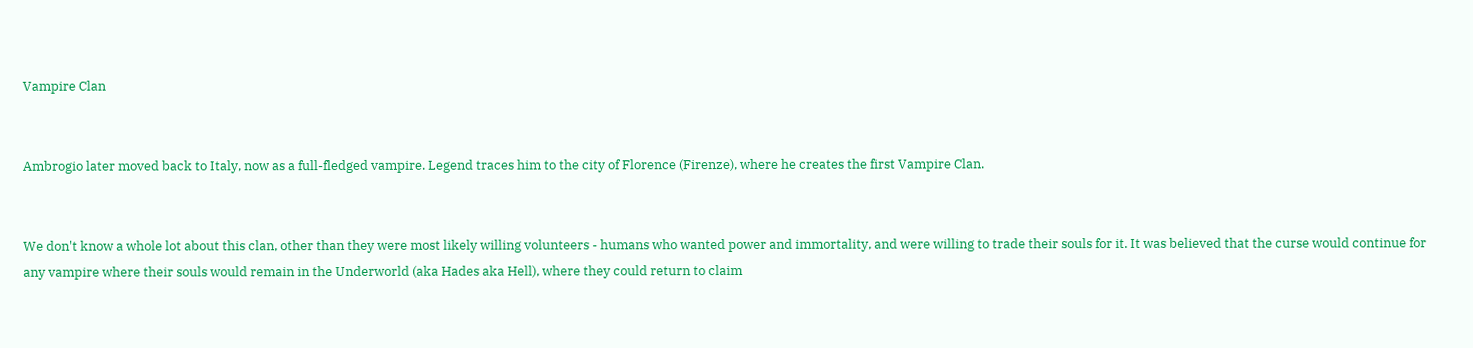Vampire Clan


Ambrogio later moved back to Italy, now as a full-fledged vampire. Legend traces him to the city of Florence (Firenze), where he creates the first Vampire Clan.


We don't know a whole lot about this clan, other than they were most likely willing volunteers - humans who wanted power and immortality, and were willing to trade their souls for it. It was believed that the curse would continue for any vampire where their souls would remain in the Underworld (aka Hades aka Hell), where they could return to claim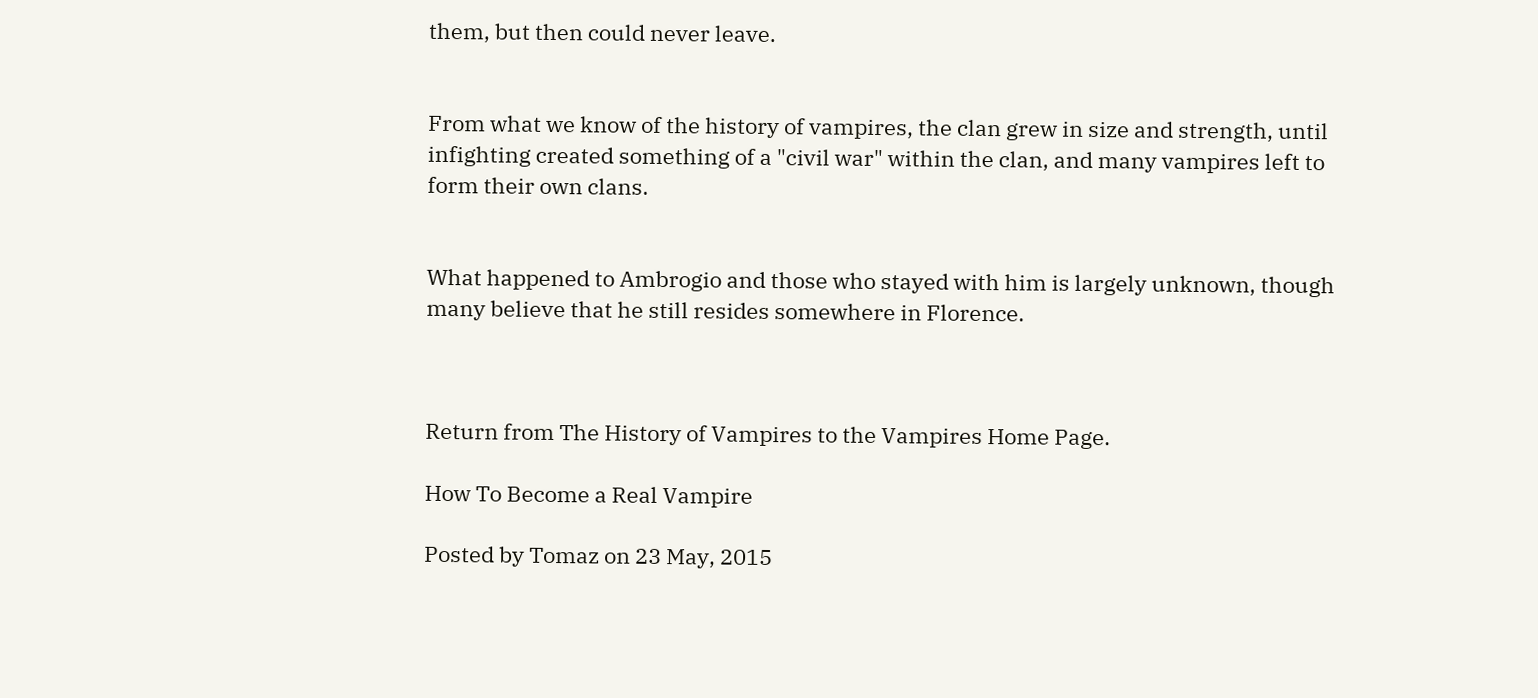them, but then could never leave.


From what we know of the history of vampires, the clan grew in size and strength, until infighting created something of a "civil war" within the clan, and many vampires left to form their own clans.


What happened to Ambrogio and those who stayed with him is largely unknown, though many believe that he still resides somewhere in Florence.



Return from The History of Vampires to the Vampires Home Page.

How To Become a Real Vampire

Posted by Tomaz on 23 May, 2015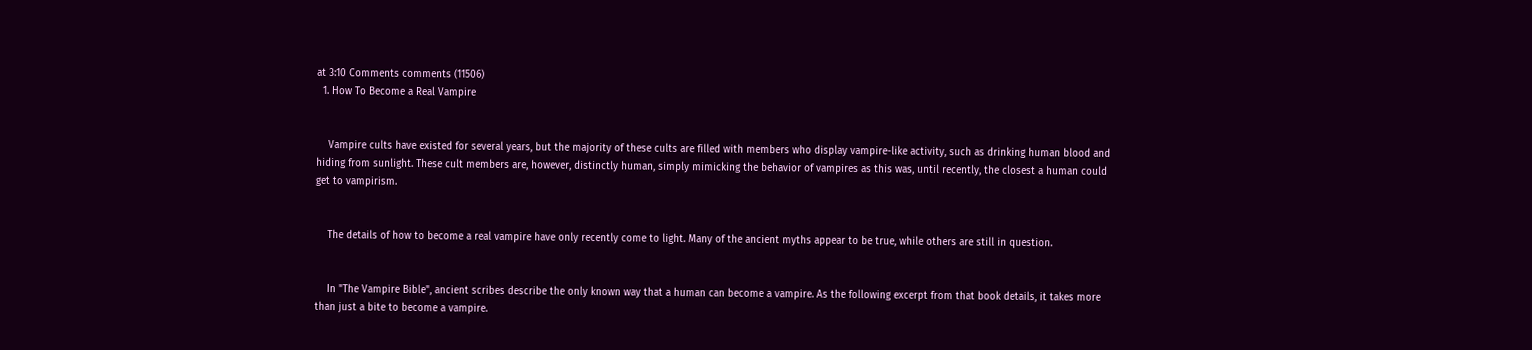at 3:10 Comments comments (11506)
  1. How To Become a Real Vampire


    Vampire cults have existed for several years, but the majority of these cults are filled with members who display vampire-like activity, such as drinking human blood and hiding from sunlight. These cult members are, however, distinctly human, simply mimicking the behavior of vampires as this was, until recently, the closest a human could get to vampirism.


    The details of how to become a real vampire have only recently come to light. Many of the ancient myths appear to be true, while others are still in question.


    In "The Vampire Bible", ancient scribes describe the only known way that a human can become a vampire. As the following excerpt from that book details, it takes more than just a bite to become a vampire.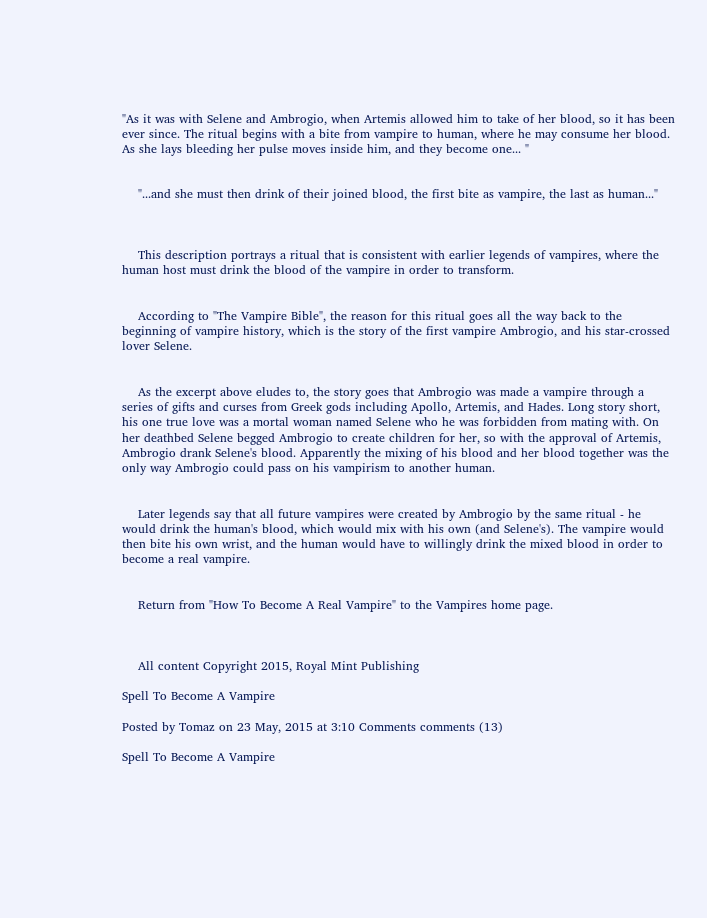"As it was with Selene and Ambrogio, when Artemis allowed him to take of her blood, so it has been ever since. The ritual begins with a bite from vampire to human, where he may consume her blood. As she lays bleeding her pulse moves inside him, and they become one... "


    "...and she must then drink of their joined blood, the first bite as vampire, the last as human..."



    This description portrays a ritual that is consistent with earlier legends of vampires, where the human host must drink the blood of the vampire in order to transform.


    According to "The Vampire Bible", the reason for this ritual goes all the way back to the beginning of vampire history, which is the story of the first vampire Ambrogio, and his star-crossed lover Selene.


    As the excerpt above eludes to, the story goes that Ambrogio was made a vampire through a series of gifts and curses from Greek gods including Apollo, Artemis, and Hades. Long story short, his one true love was a mortal woman named Selene who he was forbidden from mating with. On her deathbed Selene begged Ambrogio to create children for her, so with the approval of Artemis, Ambrogio drank Selene's blood. Apparently the mixing of his blood and her blood together was the only way Ambrogio could pass on his vampirism to another human.


    Later legends say that all future vampires were created by Ambrogio by the same ritual - he would drink the human's blood, which would mix with his own (and Selene's). The vampire would then bite his own wrist, and the human would have to willingly drink the mixed blood in order to become a real vampire.


    Return from "How To Become A Real Vampire" to the Vampires home page.



    All content Copyright 2015, Royal Mint Publishing

Spell To Become A Vampire

Posted by Tomaz on 23 May, 2015 at 3:10 Comments comments (13)

Spell To Become A Vampire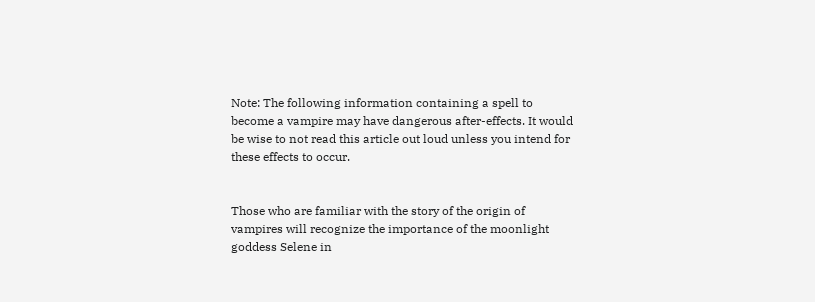Note: The following information containing a spell to become a vampire may have dangerous after-effects. It would be wise to not read this article out loud unless you intend for these effects to occur.


Those who are familiar with the story of the origin of vampires will recognize the importance of the moonlight goddess Selene in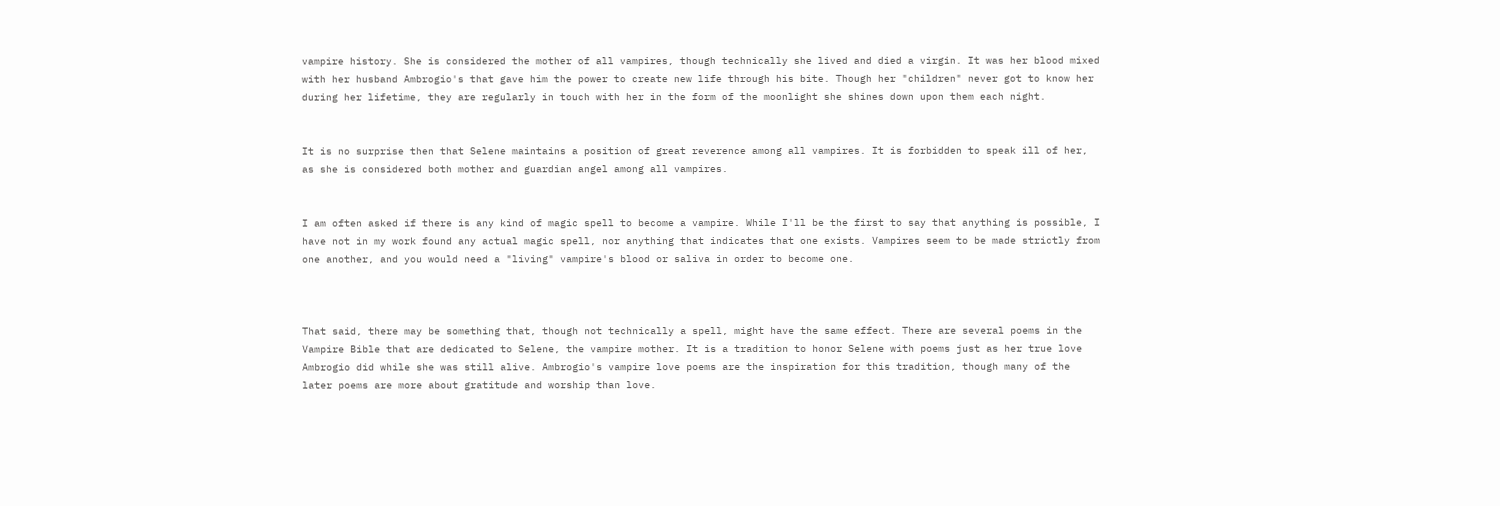vampire history. She is considered the mother of all vampires, though technically she lived and died a virgin. It was her blood mixed with her husband Ambrogio's that gave him the power to create new life through his bite. Though her "children" never got to know her during her lifetime, they are regularly in touch with her in the form of the moonlight she shines down upon them each night.


It is no surprise then that Selene maintains a position of great reverence among all vampires. It is forbidden to speak ill of her, as she is considered both mother and guardian angel among all vampires.


I am often asked if there is any kind of magic spell to become a vampire. While I'll be the first to say that anything is possible, I have not in my work found any actual magic spell, nor anything that indicates that one exists. Vampires seem to be made strictly from one another, and you would need a "living" vampire's blood or saliva in order to become one.



That said, there may be something that, though not technically a spell, might have the same effect. There are several poems in the Vampire Bible that are dedicated to Selene, the vampire mother. It is a tradition to honor Selene with poems just as her true love Ambrogio did while she was still alive. Ambrogio's vampire love poems are the inspiration for this tradition, though many of the later poems are more about gratitude and worship than love.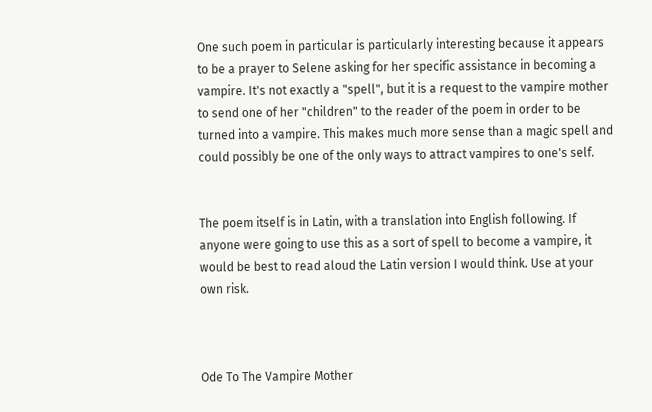One such poem in particular is particularly interesting because it appears to be a prayer to Selene asking for her specific assistance in becoming a vampire. It's not exactly a "spell", but it is a request to the vampire mother to send one of her "children" to the reader of the poem in order to be turned into a vampire. This makes much more sense than a magic spell and could possibly be one of the only ways to attract vampires to one's self.


The poem itself is in Latin, with a translation into English following. If anyone were going to use this as a sort of spell to become a vampire, it would be best to read aloud the Latin version I would think. Use at your own risk.



Ode To The Vampire Mother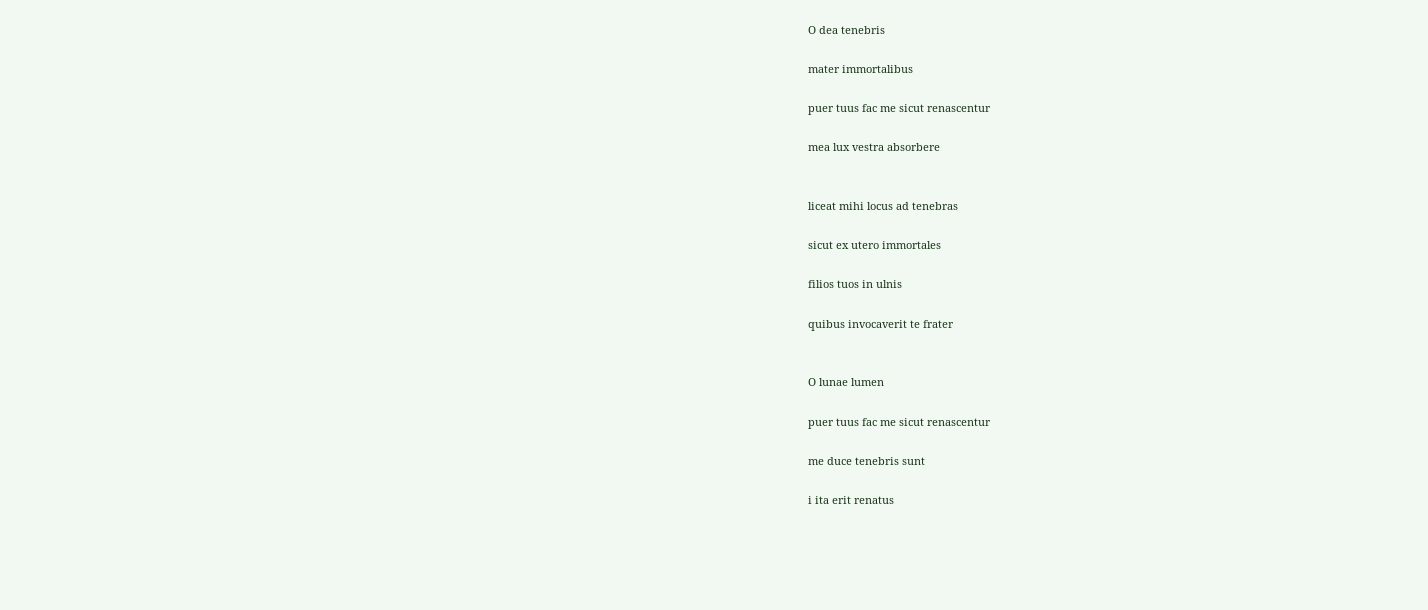O dea tenebris

mater immortalibus

puer tuus fac me sicut renascentur

mea lux vestra absorbere


liceat mihi locus ad tenebras

sicut ex utero immortales

filios tuos in ulnis

quibus invocaverit te frater


O lunae lumen

puer tuus fac me sicut renascentur

me duce tenebris sunt

i ita erit renatus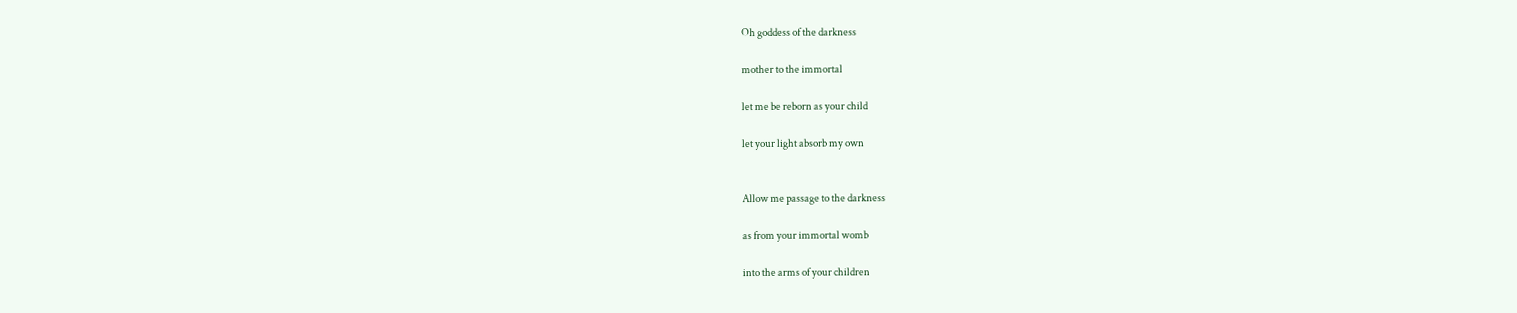Oh goddess of the darkness

mother to the immortal

let me be reborn as your child

let your light absorb my own


Allow me passage to the darkness

as from your immortal womb

into the arms of your children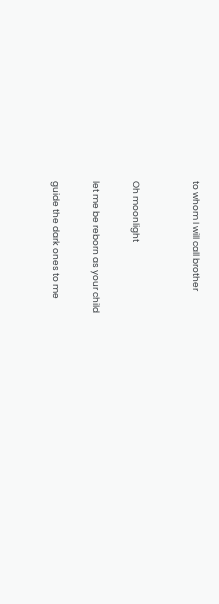to whom I will call brother


Oh moonlight

let me be reborn as your child

guide the dark ones to me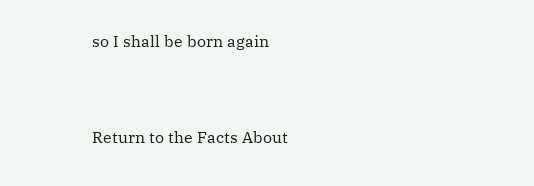so I shall be born again



Return to the Facts About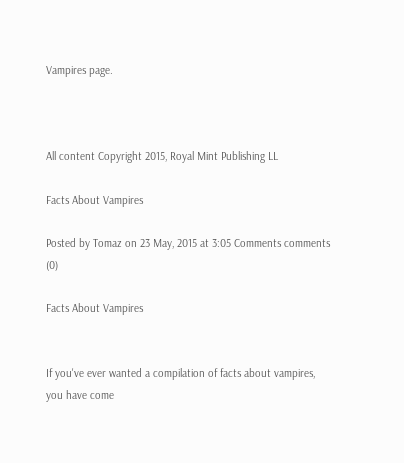Vampires page.



All content Copyright 2015, Royal Mint Publishing LL

Facts About Vampires

Posted by Tomaz on 23 May, 2015 at 3:05 Comments comments (0)

Facts About Vampires


If you've ever wanted a compilation of facts about vampires, you have come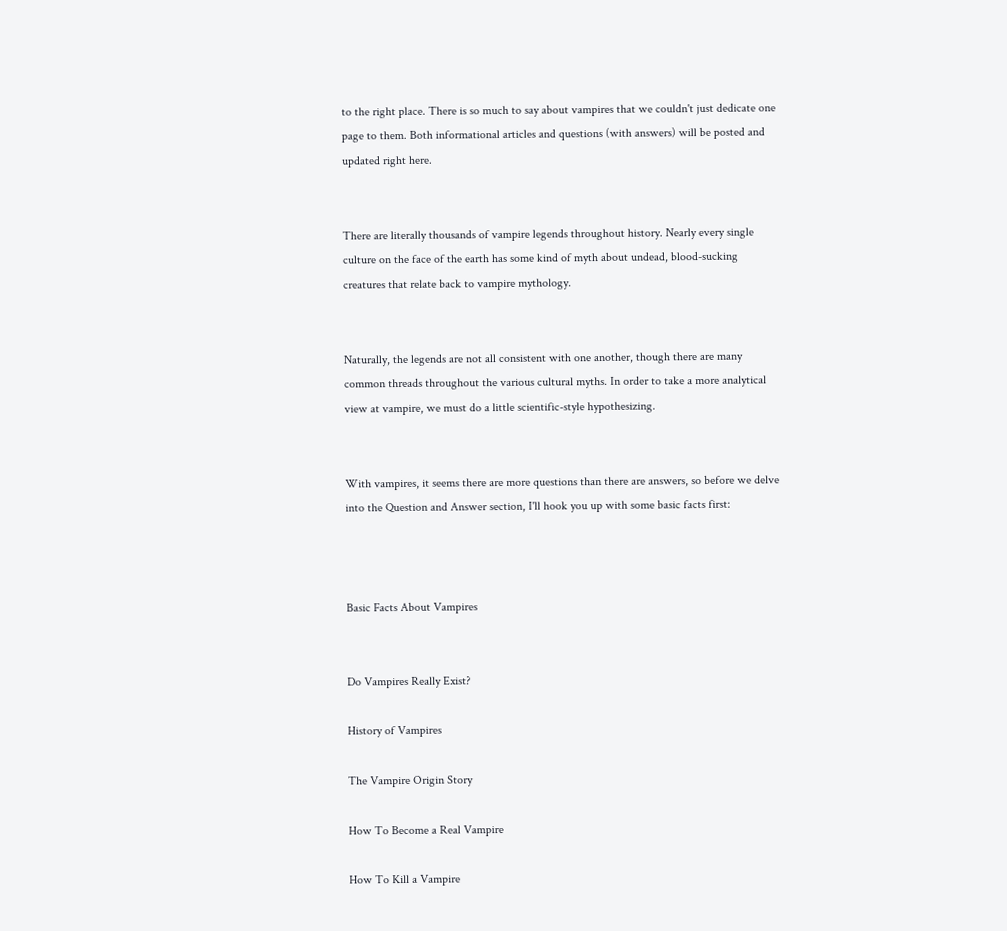to the right place. There is so much to say about vampires that we couldn't just dedicate one page to them. Both informational articles and questions (with answers) will be posted and updated right here.


There are literally thousands of vampire legends throughout history. Nearly every single culture on the face of the earth has some kind of myth about undead, blood-sucking creatures that relate back to vampire mythology.


Naturally, the legends are not all consistent with one another, though there are many common threads throughout the various cultural myths. In order to take a more analytical view at vampire, we must do a little scientific-style hypothesizing.


With vampires, it seems there are more questions than there are answers, so before we delve into the Question and Answer section, I'll hook you up with some basic facts first:



Basic Facts About Vampires


Do Vampires Really Exist?

History of Vampires

The Vampire Origin Story

How To Become a Real Vampire

How To Kill a Vampire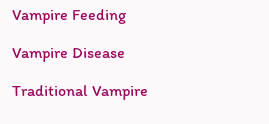Vampire Feeding

Vampire Disease

Traditional Vampire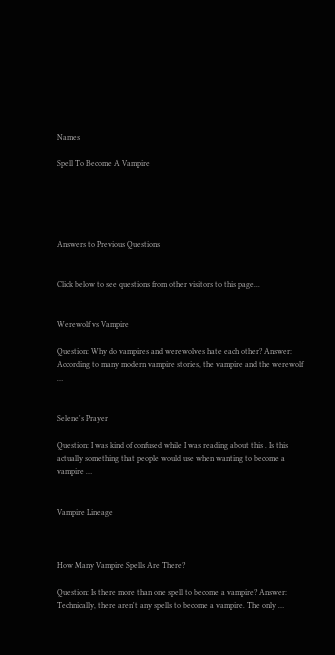Names

Spell To Become A Vampire





Answers to Previous Questions


Click below to see questions from other visitors to this page...


Werewolf vs Vampire

Question: Why do vampires and werewolves hate each other? Answer: According to many modern vampire stories, the vampire and the werewolf …


Selene's Prayer

Question: I was kind of confused while I was reading about this . Is this actually something that people would use when wanting to become a vampire …


Vampire Lineage



How Many Vampire Spells Are There?

Question: Is there more than one spell to become a vampire? Answer: Technically, there aren't any spells to become a vampire. The only …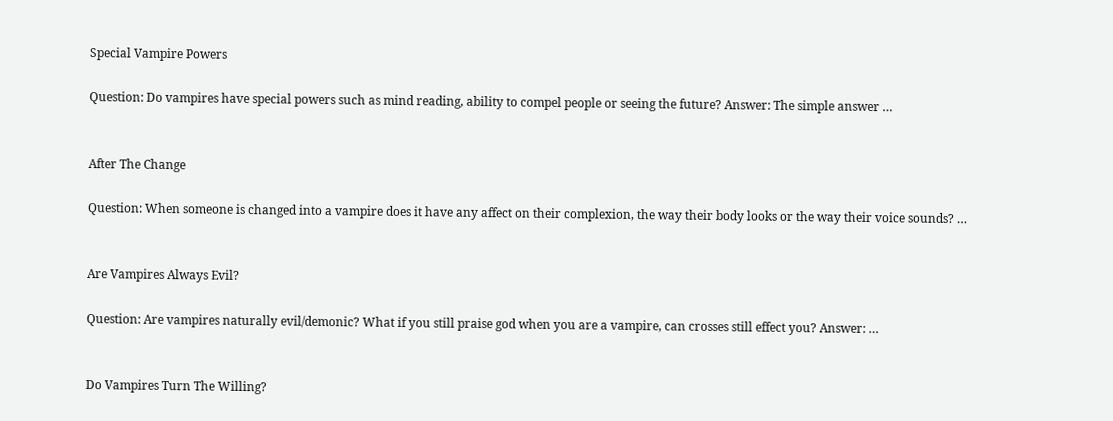Special Vampire Powers

Question: Do vampires have special powers such as mind reading, ability to compel people or seeing the future? Answer: The simple answer …


After The Change

Question: When someone is changed into a vampire does it have any affect on their complexion, the way their body looks or the way their voice sounds? …


Are Vampires Always Evil?

Question: Are vampires naturally evil/demonic? What if you still praise god when you are a vampire, can crosses still effect you? Answer: …


Do Vampires Turn The Willing?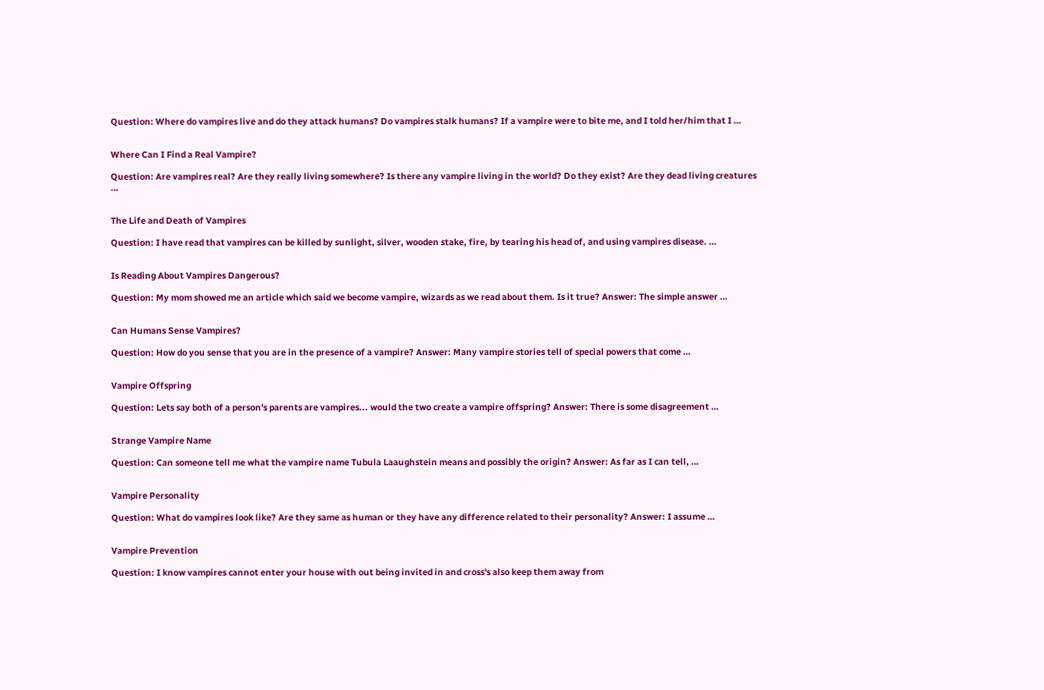Question: Where do vampires live and do they attack humans? Do vampires stalk humans? If a vampire were to bite me, and I told her/him that I …


Where Can I Find a Real Vampire?

Question: Are vampires real? Are they really living somewhere? Is there any vampire living in the world? Do they exist? Are they dead living creatures …


The Life and Death of Vampires

Question: I have read that vampires can be killed by sunlight, silver, wooden stake, fire, by tearing his head of, and using vampires disease. …


Is Reading About Vampires Dangerous?

Question: My mom showed me an article which said we become vampire, wizards as we read about them. Is it true? Answer: The simple answer …


Can Humans Sense Vampires?

Question: How do you sense that you are in the presence of a vampire? Answer: Many vampire stories tell of special powers that come …


Vampire Offspring

Question: Lets say both of a person's parents are vampires... would the two create a vampire offspring? Answer: There is some disagreement …


Strange Vampire Name

Question: Can someone tell me what the vampire name Tubula Laaughstein means and possibly the origin? Answer: As far as I can tell, …


Vampire Personality

Question: What do vampires look like? Are they same as human or they have any difference related to their personality? Answer: I assume …


Vampire Prevention

Question: I know vampires cannot enter your house with out being invited in and cross's also keep them away from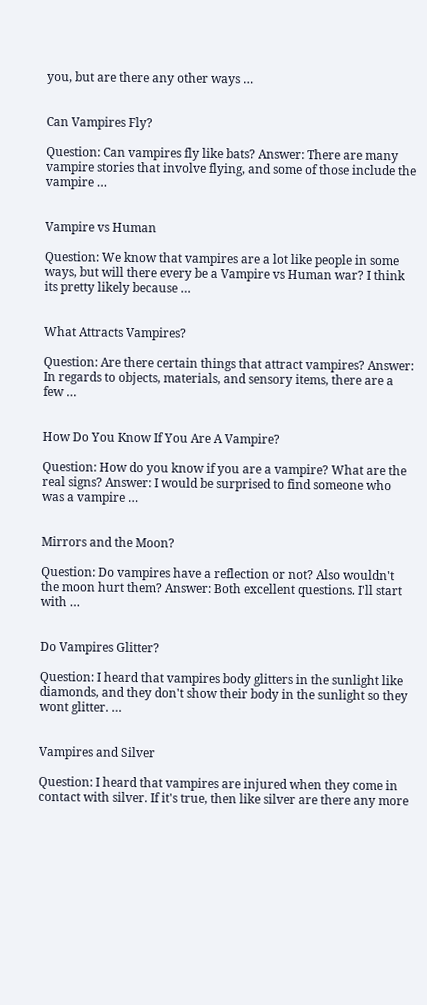you, but are there any other ways …


Can Vampires Fly?

Question: Can vampires fly like bats? Answer: There are many vampire stories that involve flying, and some of those include the vampire …


Vampire vs Human

Question: We know that vampires are a lot like people in some ways, but will there every be a Vampire vs Human war? I think its pretty likely because …


What Attracts Vampires?

Question: Are there certain things that attract vampires? Answer: In regards to objects, materials, and sensory items, there are a few …


How Do You Know If You Are A Vampire?

Question: How do you know if you are a vampire? What are the real signs? Answer: I would be surprised to find someone who was a vampire …


Mirrors and the Moon?

Question: Do vampires have a reflection or not? Also wouldn't the moon hurt them? Answer: Both excellent questions. I'll start with …


Do Vampires Glitter?

Question: I heard that vampires body glitters in the sunlight like diamonds, and they don't show their body in the sunlight so they wont glitter. …


Vampires and Silver

Question: I heard that vampires are injured when they come in contact with silver. If it's true, then like silver are there any more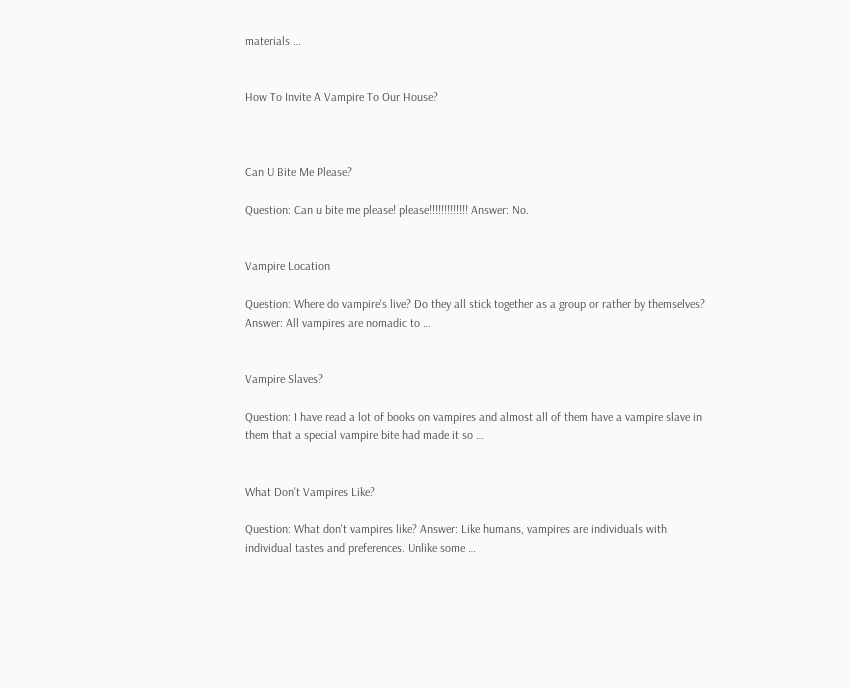materials …


How To Invite A Vampire To Our House?



Can U Bite Me Please?

Question: Can u bite me please! please!!!!!!!!!!!!! Answer: No.


Vampire Location

Question: Where do vampire's live? Do they all stick together as a group or rather by themselves? Answer: All vampires are nomadic to …


Vampire Slaves?

Question: I have read a lot of books on vampires and almost all of them have a vampire slave in them that a special vampire bite had made it so …


What Don't Vampires Like?

Question: What don't vampires like? Answer: Like humans, vampires are individuals with individual tastes and preferences. Unlike some …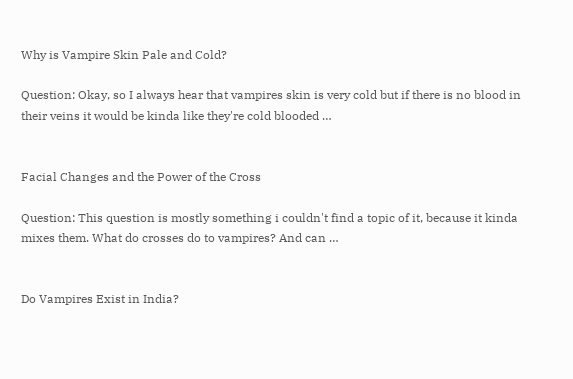Why is Vampire Skin Pale and Cold?

Question: Okay, so I always hear that vampires skin is very cold but if there is no blood in their veins it would be kinda like they're cold blooded …


Facial Changes and the Power of the Cross

Question: This question is mostly something i couldn't find a topic of it, because it kinda mixes them. What do crosses do to vampires? And can …


Do Vampires Exist in India?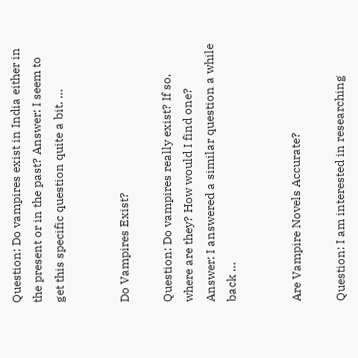Question: Do vampires exist in India either in the present or in the past? Answer: I seem to get this specific question quite a bit. …


Do Vampires Exist?

Question: Do vampires really exist? If so, where are they? How would I find one? Answer: I answered a similar question a while back …


Are Vampire Novels Accurate?

Question: I am interested in researching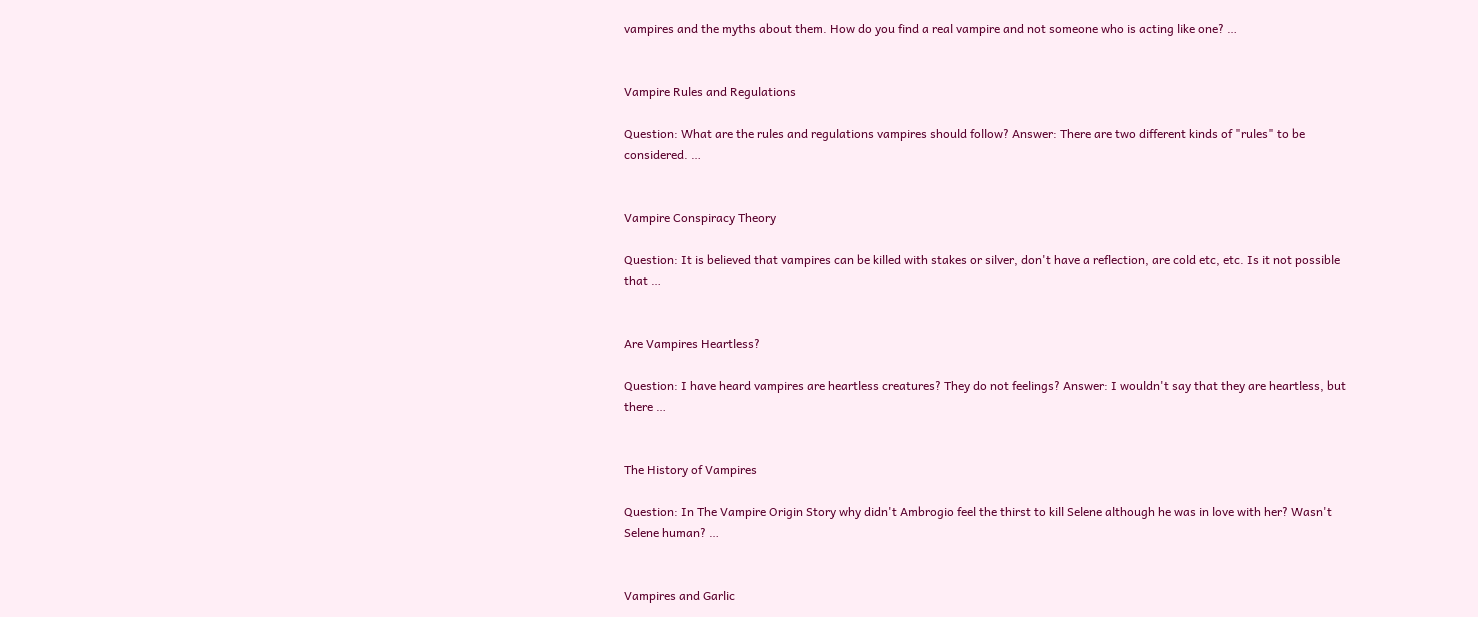vampires and the myths about them. How do you find a real vampire and not someone who is acting like one? …


Vampire Rules and Regulations

Question: What are the rules and regulations vampires should follow? Answer: There are two different kinds of "rules" to be considered. …


Vampire Conspiracy Theory

Question: It is believed that vampires can be killed with stakes or silver, don't have a reflection, are cold etc, etc. Is it not possible that …


Are Vampires Heartless?

Question: I have heard vampires are heartless creatures? They do not feelings? Answer: I wouldn't say that they are heartless, but there …


The History of Vampires

Question: In The Vampire Origin Story why didn't Ambrogio feel the thirst to kill Selene although he was in love with her? Wasn't Selene human? …


Vampires and Garlic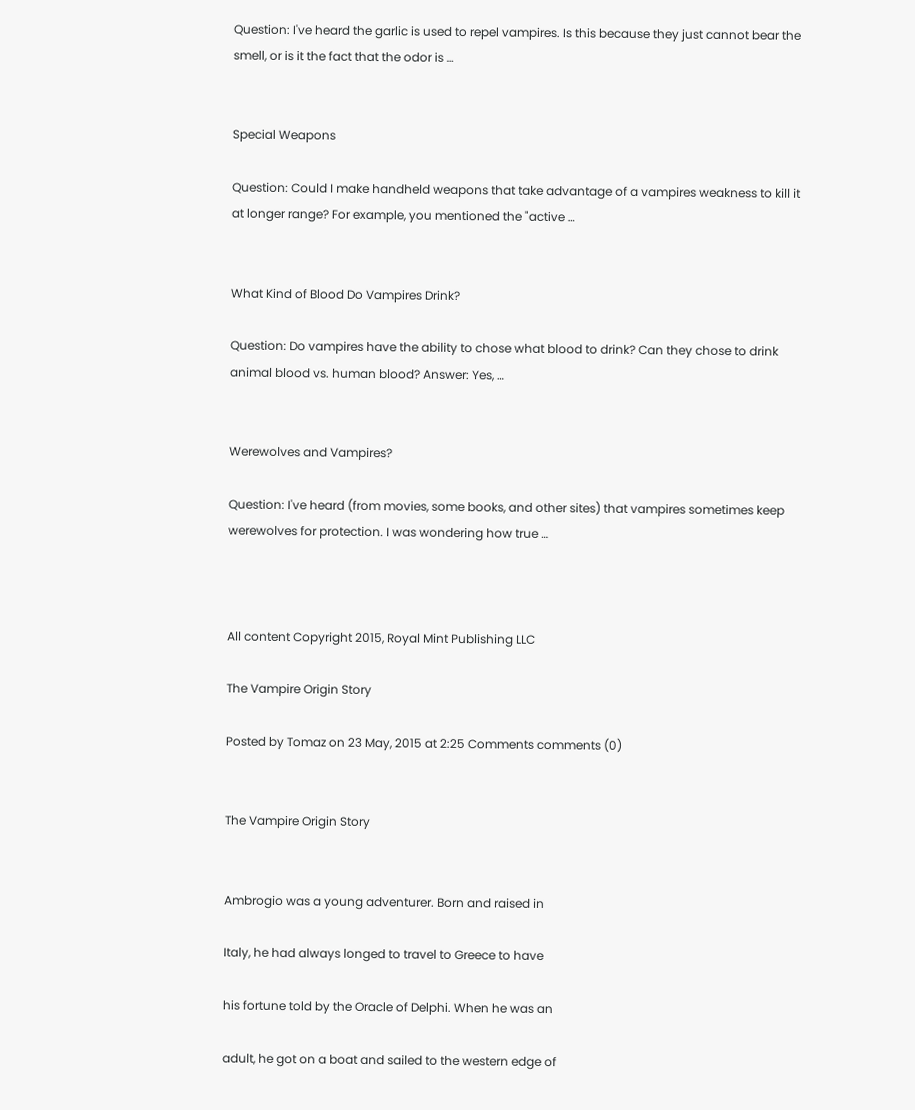Question: I've heard the garlic is used to repel vampires. Is this because they just cannot bear the smell, or is it the fact that the odor is …


Special Weapons

Question: Could I make handheld weapons that take advantage of a vampires weakness to kill it at longer range? For example, you mentioned the "active …


What Kind of Blood Do Vampires Drink?

Question: Do vampires have the ability to chose what blood to drink? Can they chose to drink animal blood vs. human blood? Answer: Yes, …


Werewolves and Vampires?

Question: I've heard (from movies, some books, and other sites) that vampires sometimes keep werewolves for protection. I was wondering how true …



All content Copyright 2015, Royal Mint Publishing LLC

The Vampire Origin Story

Posted by Tomaz on 23 May, 2015 at 2:25 Comments comments (0)


The Vampire Origin Story


Ambrogio was a young adventurer. Born and raised in

Italy, he had always longed to travel to Greece to have

his fortune told by the Oracle of Delphi. When he was an

adult, he got on a boat and sailed to the western edge of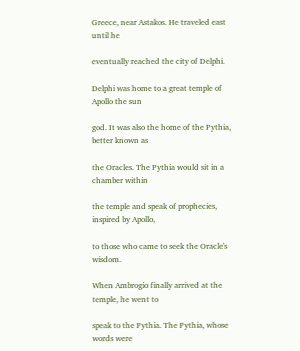Greece, near Astakos. He traveled east until he

eventually reached the city of Delphi.

Delphi was home to a great temple of Apollo the sun

god. It was also the home of the Pythia, better known as

the Oracles. The Pythia would sit in a chamber within

the temple and speak of prophecies, inspired by Apollo,

to those who came to seek the Oracle's wisdom.

When Ambrogio finally arrived at the temple, he went to

speak to the Pythia. The Pythia, whose words were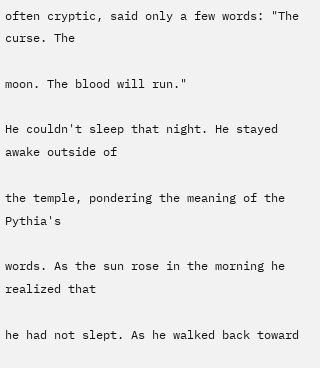often cryptic, said only a few words: "The curse. The

moon. The blood will run."

He couldn't sleep that night. He stayed awake outside of

the temple, pondering the meaning of the Pythia's

words. As the sun rose in the morning he realized that

he had not slept. As he walked back toward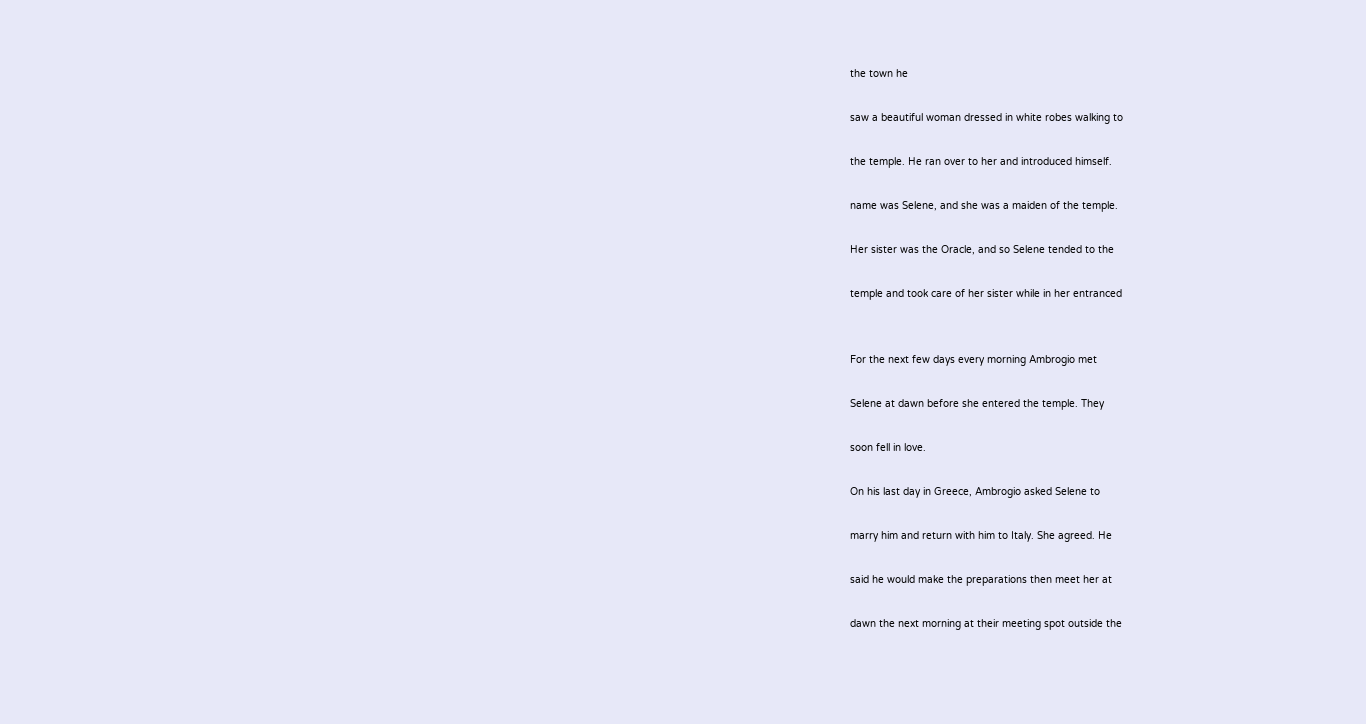the town he

saw a beautiful woman dressed in white robes walking to

the temple. He ran over to her and introduced himself.

name was Selene, and she was a maiden of the temple.

Her sister was the Oracle, and so Selene tended to the

temple and took care of her sister while in her entranced


For the next few days every morning Ambrogio met

Selene at dawn before she entered the temple. They

soon fell in love.

On his last day in Greece, Ambrogio asked Selene to

marry him and return with him to Italy. She agreed. He

said he would make the preparations then meet her at

dawn the next morning at their meeting spot outside the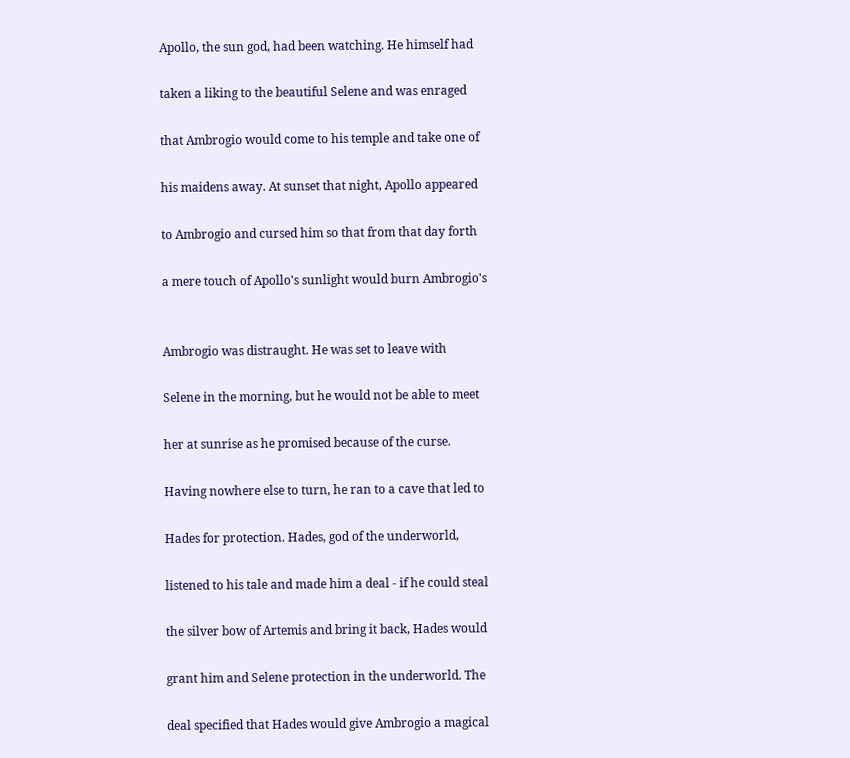Apollo, the sun god, had been watching. He himself had

taken a liking to the beautiful Selene and was enraged

that Ambrogio would come to his temple and take one of

his maidens away. At sunset that night, Apollo appeared

to Ambrogio and cursed him so that from that day forth

a mere touch of Apollo's sunlight would burn Ambrogio's


Ambrogio was distraught. He was set to leave with

Selene in the morning, but he would not be able to meet

her at sunrise as he promised because of the curse.

Having nowhere else to turn, he ran to a cave that led to

Hades for protection. Hades, god of the underworld,

listened to his tale and made him a deal - if he could steal

the silver bow of Artemis and bring it back, Hades would

grant him and Selene protection in the underworld. The

deal specified that Hades would give Ambrogio a magical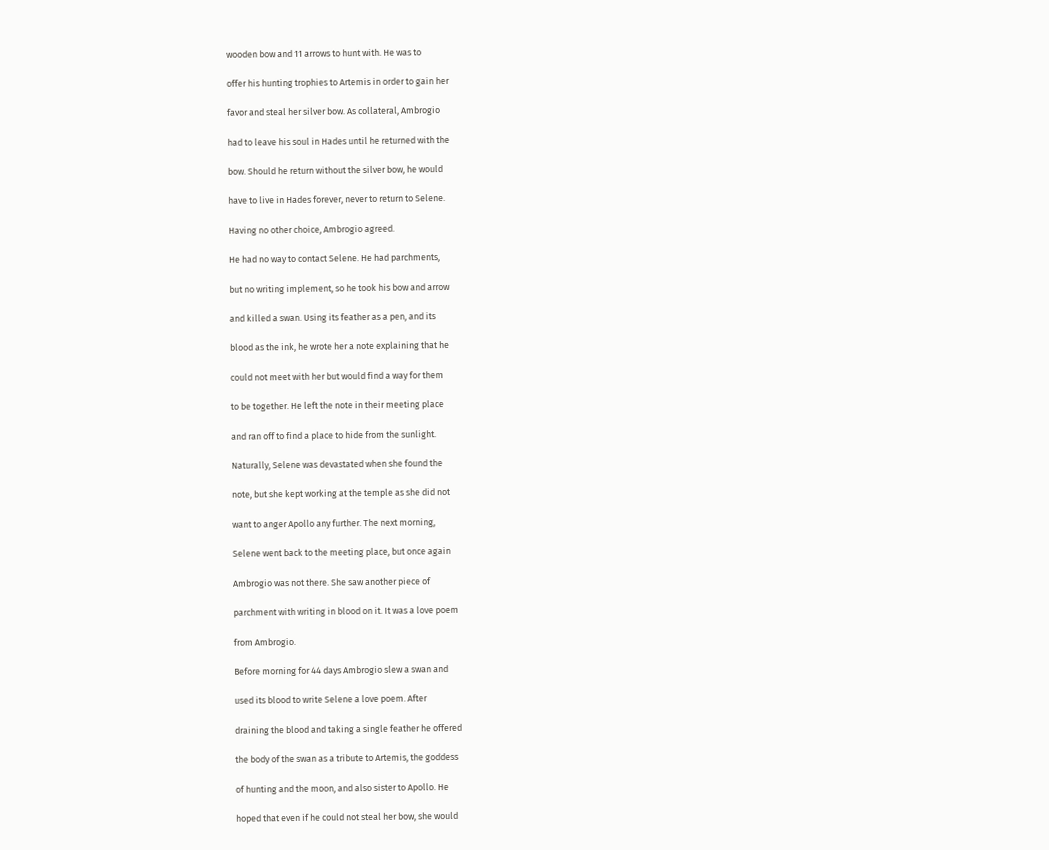wooden bow and 11 arrows to hunt with. He was to

offer his hunting trophies to Artemis in order to gain her

favor and steal her silver bow. As collateral, Ambrogio

had to leave his soul in Hades until he returned with the

bow. Should he return without the silver bow, he would

have to live in Hades forever, never to return to Selene.

Having no other choice, Ambrogio agreed.

He had no way to contact Selene. He had parchments,

but no writing implement, so he took his bow and arrow

and killed a swan. Using its feather as a pen, and its

blood as the ink, he wrote her a note explaining that he

could not meet with her but would find a way for them

to be together. He left the note in their meeting place

and ran off to find a place to hide from the sunlight.

Naturally, Selene was devastated when she found the

note, but she kept working at the temple as she did not

want to anger Apollo any further. The next morning,

Selene went back to the meeting place, but once again

Ambrogio was not there. She saw another piece of

parchment with writing in blood on it. It was a love poem

from Ambrogio.

Before morning for 44 days Ambrogio slew a swan and

used its blood to write Selene a love poem. After

draining the blood and taking a single feather he offered

the body of the swan as a tribute to Artemis, the goddess

of hunting and the moon, and also sister to Apollo. He

hoped that even if he could not steal her bow, she would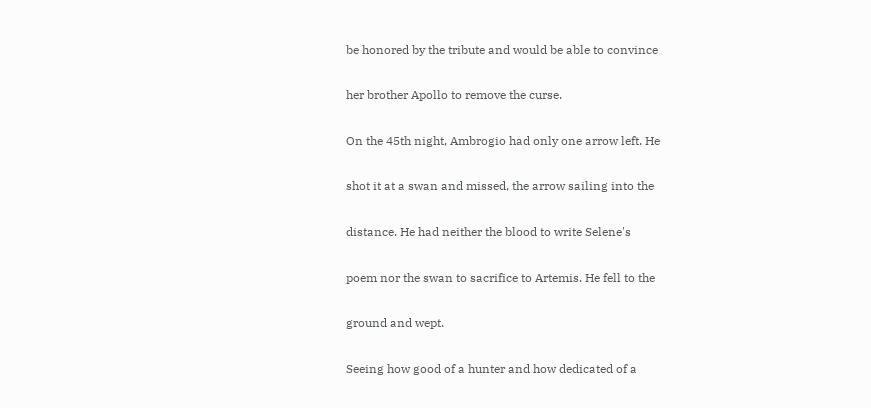be honored by the tribute and would be able to convince

her brother Apollo to remove the curse.

On the 45th night, Ambrogio had only one arrow left. He

shot it at a swan and missed, the arrow sailing into the

distance. He had neither the blood to write Selene's

poem nor the swan to sacrifice to Artemis. He fell to the

ground and wept.

Seeing how good of a hunter and how dedicated of a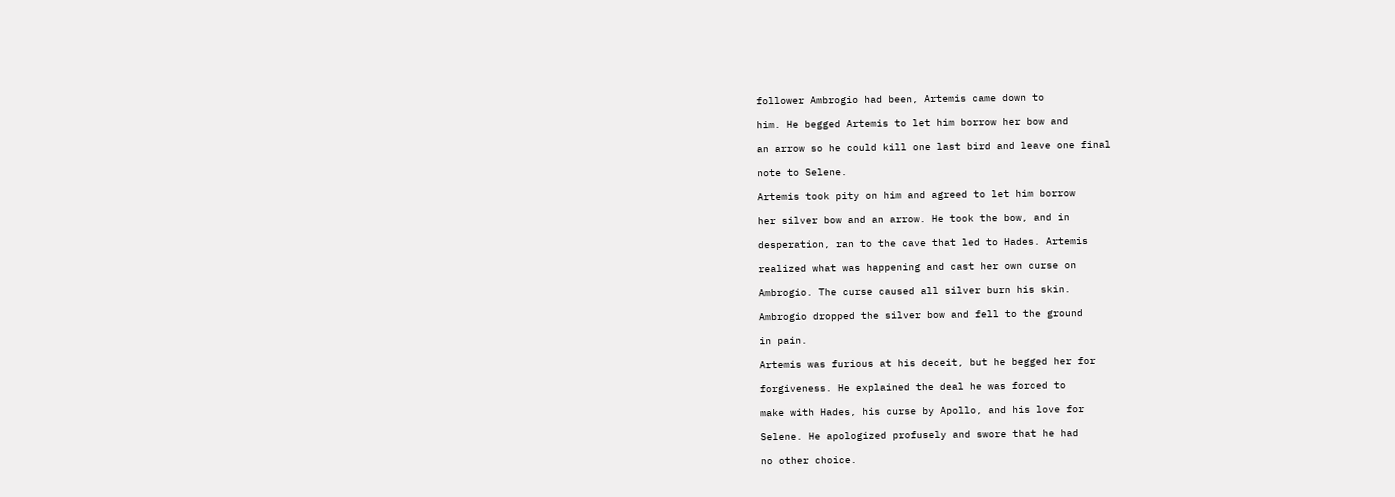follower Ambrogio had been, Artemis came down to

him. He begged Artemis to let him borrow her bow and

an arrow so he could kill one last bird and leave one final

note to Selene.

Artemis took pity on him and agreed to let him borrow

her silver bow and an arrow. He took the bow, and in

desperation, ran to the cave that led to Hades. Artemis

realized what was happening and cast her own curse on

Ambrogio. The curse caused all silver burn his skin.

Ambrogio dropped the silver bow and fell to the ground

in pain.

Artemis was furious at his deceit, but he begged her for

forgiveness. He explained the deal he was forced to

make with Hades, his curse by Apollo, and his love for

Selene. He apologized profusely and swore that he had

no other choice.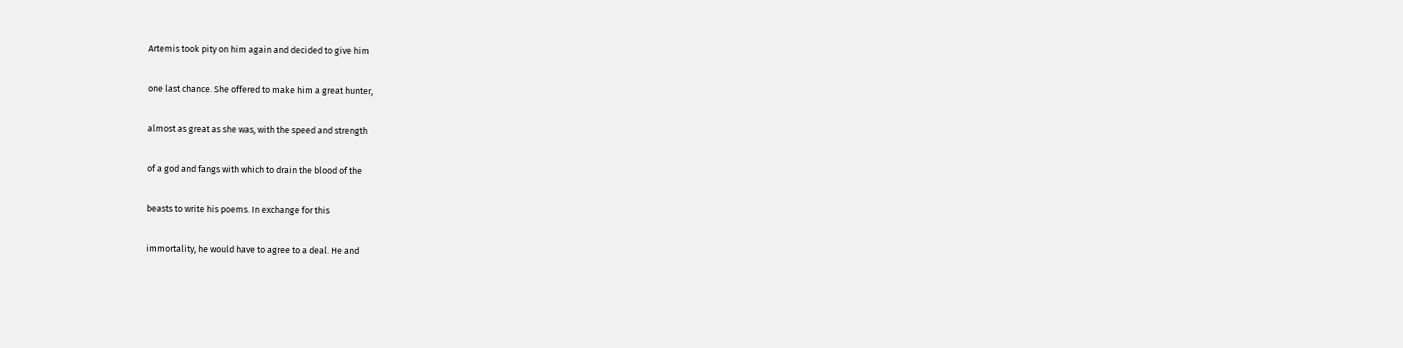Artemis took pity on him again and decided to give him

one last chance. She offered to make him a great hunter,

almost as great as she was, with the speed and strength

of a god and fangs with which to drain the blood of the

beasts to write his poems. In exchange for this

immortality, he would have to agree to a deal. He and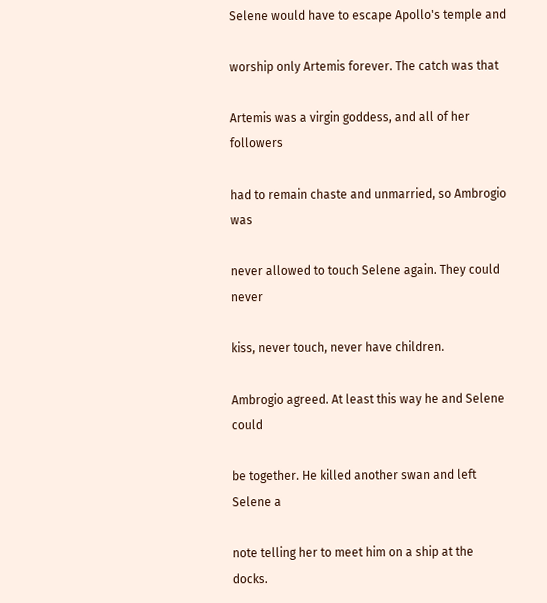Selene would have to escape Apollo's temple and

worship only Artemis forever. The catch was that

Artemis was a virgin goddess, and all of her followers

had to remain chaste and unmarried, so Ambrogio was

never allowed to touch Selene again. They could never

kiss, never touch, never have children.

Ambrogio agreed. At least this way he and Selene could

be together. He killed another swan and left Selene a

note telling her to meet him on a ship at the docks.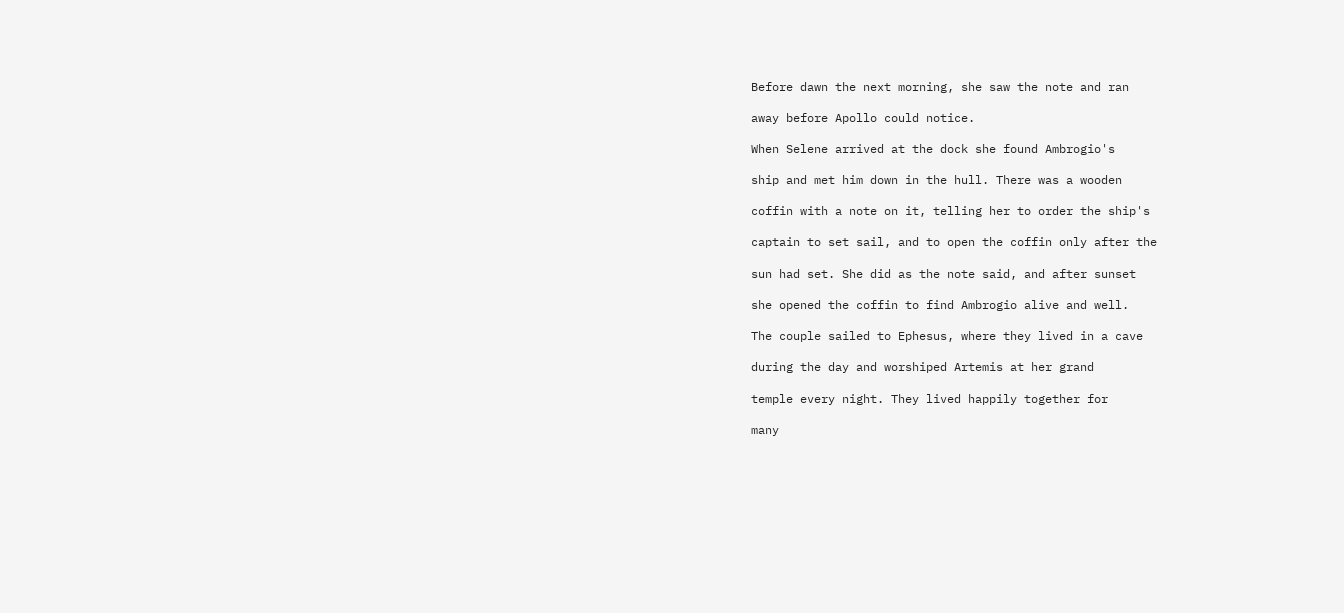Before dawn the next morning, she saw the note and ran

away before Apollo could notice.

When Selene arrived at the dock she found Ambrogio's

ship and met him down in the hull. There was a wooden

coffin with a note on it, telling her to order the ship's

captain to set sail, and to open the coffin only after the

sun had set. She did as the note said, and after sunset

she opened the coffin to find Ambrogio alive and well.

The couple sailed to Ephesus, where they lived in a cave

during the day and worshiped Artemis at her grand

temple every night. They lived happily together for

many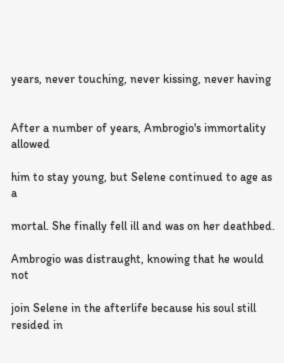years, never touching, never kissing, never having


After a number of years, Ambrogio's immortality allowed

him to stay young, but Selene continued to age as a

mortal. She finally fell ill and was on her deathbed.

Ambrogio was distraught, knowing that he would not

join Selene in the afterlife because his soul still resided in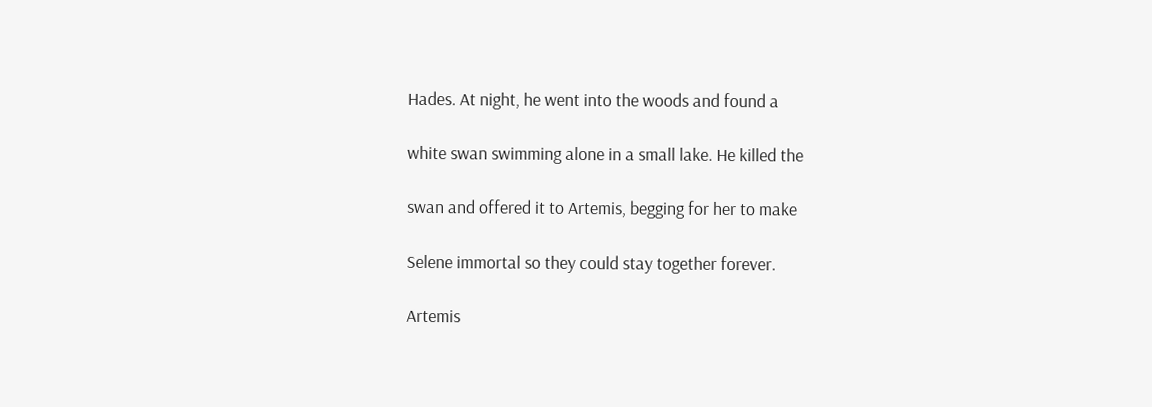Hades. At night, he went into the woods and found a

white swan swimming alone in a small lake. He killed the

swan and offered it to Artemis, begging for her to make

Selene immortal so they could stay together forever.

Artemis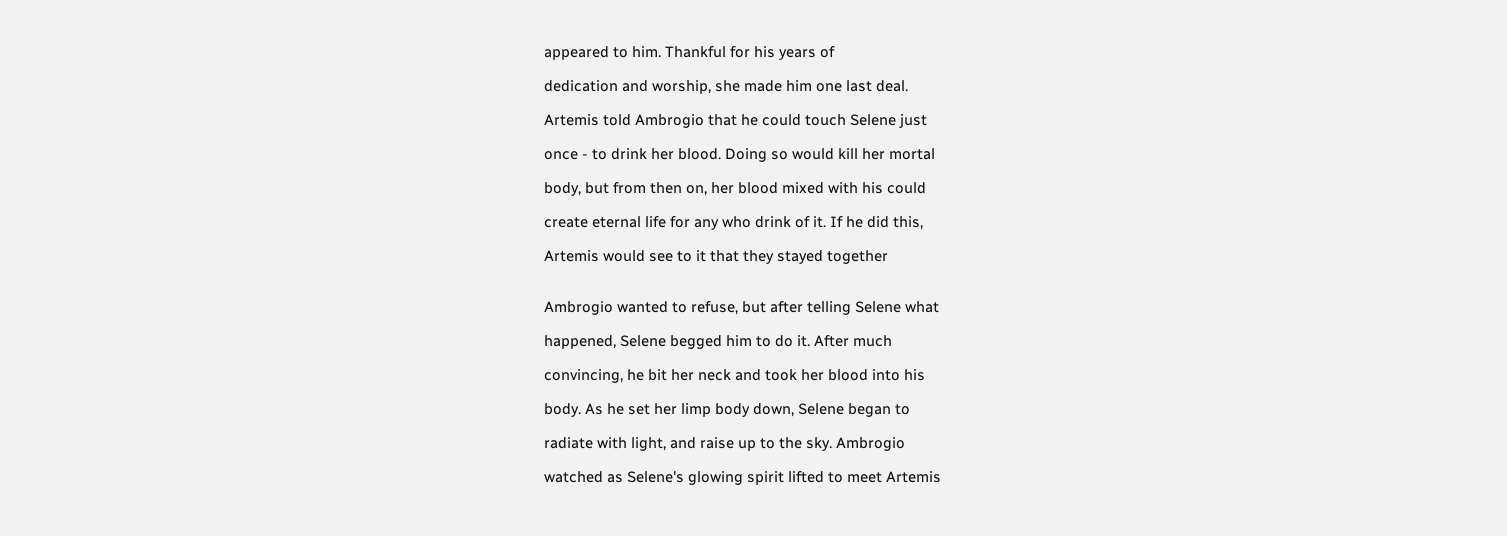appeared to him. Thankful for his years of

dedication and worship, she made him one last deal.

Artemis told Ambrogio that he could touch Selene just

once - to drink her blood. Doing so would kill her mortal

body, but from then on, her blood mixed with his could

create eternal life for any who drink of it. If he did this,

Artemis would see to it that they stayed together


Ambrogio wanted to refuse, but after telling Selene what

happened, Selene begged him to do it. After much

convincing, he bit her neck and took her blood into his

body. As he set her limp body down, Selene began to

radiate with light, and raise up to the sky. Ambrogio

watched as Selene's glowing spirit lifted to meet Artemis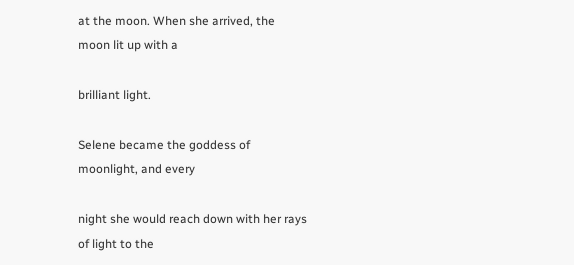at the moon. When she arrived, the moon lit up with a

brilliant light.

Selene became the goddess of moonlight, and every

night she would reach down with her rays of light to the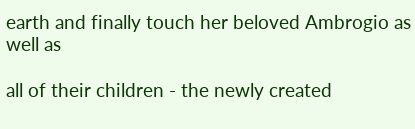earth and finally touch her beloved Ambrogio as well as

all of their children - the newly created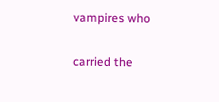vampires who

carried the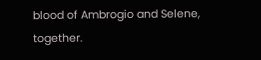blood of Ambrogio and Selene, together.